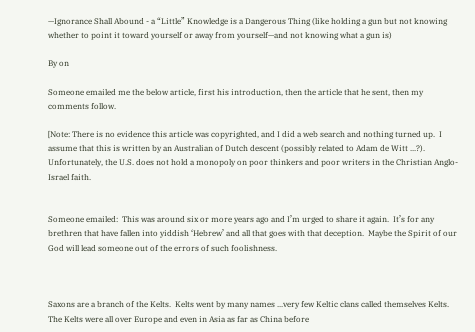—Ignorance Shall Abound - a “Little” Knowledge is a Dangerous Thing (like holding a gun but not knowing whether to point it toward yourself or away from yourself—and not knowing what a gun is)

By on

Someone emailed me the below article, first his introduction, then the article that he sent, then my comments follow.

[Note: There is no evidence this article was copyrighted, and I did a web search and nothing turned up.  I assume that this is written by an Australian of Dutch descent (possibly related to Adam de Witt ...?).  Unfortunately, the U.S. does not hold a monopoly on poor thinkers and poor writers in the Christian Anglo-Israel faith.


Someone emailed:  This was around six or more years ago and I’m urged to share it again.  It’s for any brethren that have fallen into yiddish ‘Hebrew’ and all that goes with that deception.  Maybe the Spirit of our God will lead someone out of the errors of such foolishness.



Saxons are a branch of the Kelts.  Kelts went by many names ...very few Keltic clans called themselves Kelts.  The Kelts were all over Europe and even in Asia as far as China before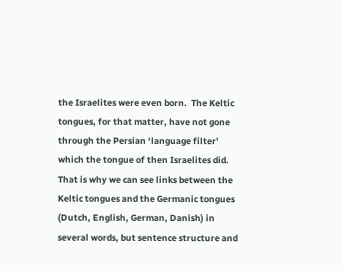the Israelites were even born.  The Keltic tongues, for that matter, have not gone through the Persian ‘language filter’ which the tongue of then Israelites did.  That is why we can see links between the Keltic tongues and the Germanic tongues (Dutch, English, German, Danish) in several words, but sentence structure and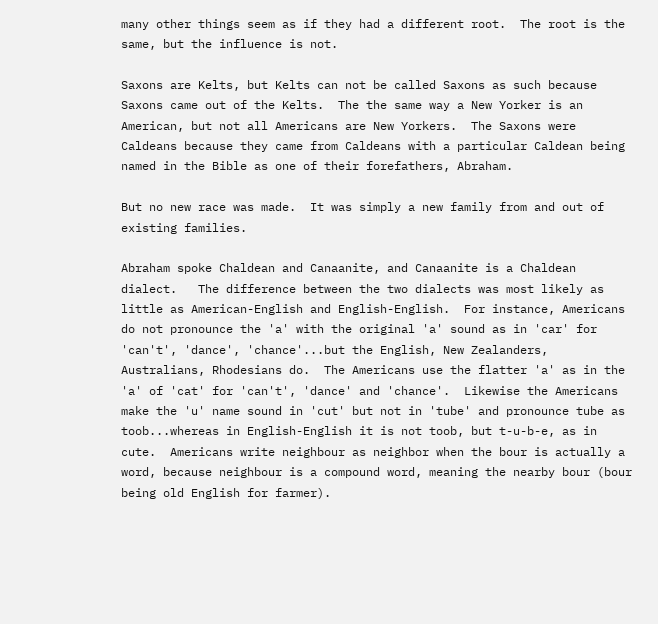many other things seem as if they had a different root.  The root is the same, but the influence is not.

Saxons are Kelts, but Kelts can not be called Saxons as such because Saxons came out of the Kelts.  The the same way a New Yorker is an American, but not all Americans are New Yorkers.  The Saxons were Caldeans because they came from Caldeans with a particular Caldean being named in the Bible as one of their forefathers, Abraham.

But no new race was made.  It was simply a new family from and out of existing families.

Abraham spoke Chaldean and Canaanite, and Canaanite is a Chaldean dialect.   The difference between the two dialects was most likely as little as American-English and English-English.  For instance, Americans do not pronounce the 'a' with the original 'a' sound as in 'car' for 'can't', 'dance', 'chance'...but the English, New Zealanders, Australians, Rhodesians do.  The Americans use the flatter 'a' as in the 'a' of 'cat' for 'can't', 'dance' and 'chance'.  Likewise the Americans make the 'u' name sound in 'cut' but not in 'tube' and pronounce tube as toob...whereas in English-English it is not toob, but t-u-b-e, as in cute.  Americans write neighbour as neighbor when the bour is actually a word, because neighbour is a compound word, meaning the nearby bour (bour being old English for farmer).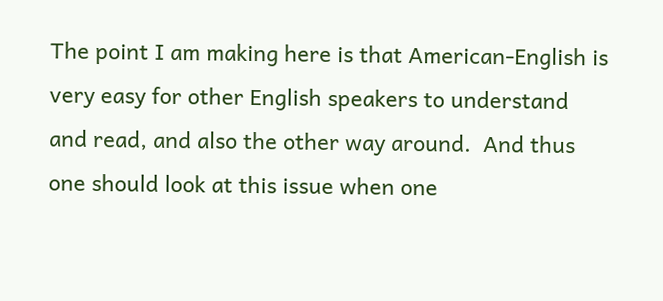The point I am making here is that American-English is very easy for other English speakers to understand and read, and also the other way around.  And thus one should look at this issue when one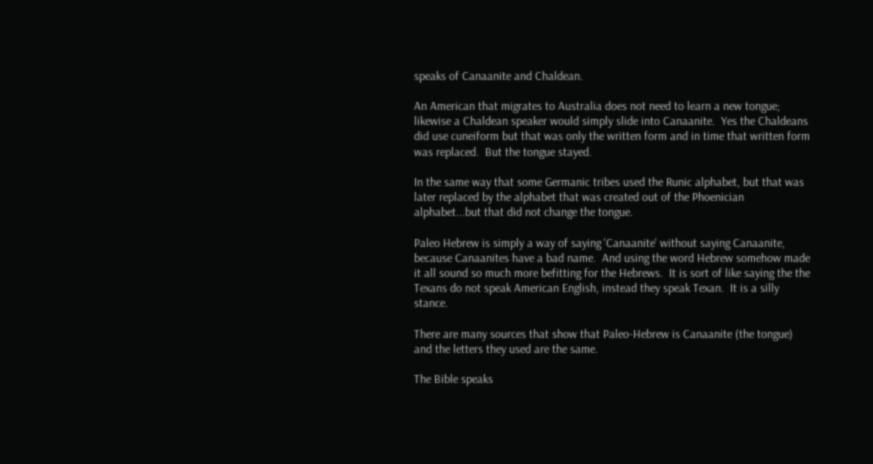speaks of Canaanite and Chaldean.

An American that migrates to Australia does not need to learn a new tongue;  likewise a Chaldean speaker would simply slide into Canaanite.  Yes the Chaldeans did use cuneiform but that was only the written form and in time that written form was replaced.  But the tongue stayed.

In the same way that some Germanic tribes used the Runic alphabet, but that was later replaced by the alphabet that was created out of the Phoenician alphabet...but that did not change the tongue.

Paleo Hebrew is simply a way of saying 'Canaanite' without saying Canaanite, because Canaanites have a bad name.  And using the word Hebrew somehow made it all sound so much more befitting for the Hebrews.  It is sort of like saying the the Texans do not speak American English, instead they speak Texan.  It is a silly stance.

There are many sources that show that Paleo-Hebrew is Canaanite (the tongue) and the letters they used are the same.

The Bible speaks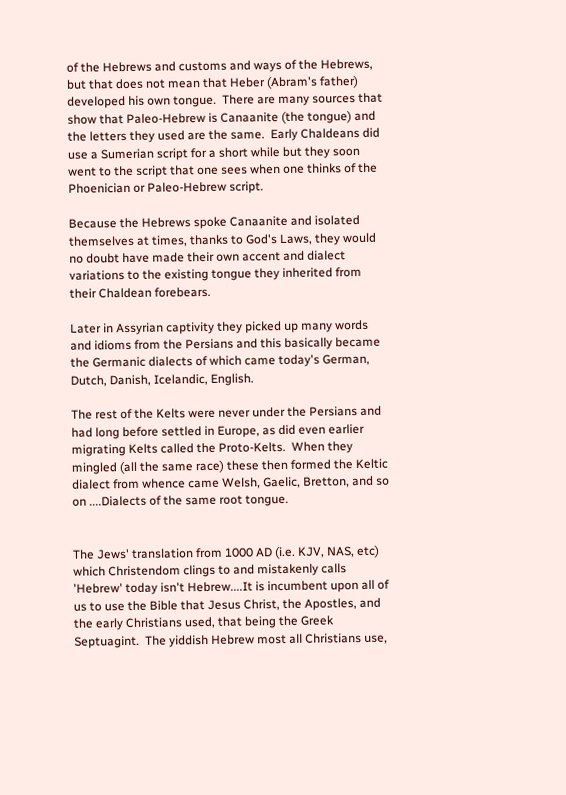of the Hebrews and customs and ways of the Hebrews, but that does not mean that Heber (Abram's father) developed his own tongue.  There are many sources that show that Paleo-Hebrew is Canaanite (the tongue) and the letters they used are the same.  Early Chaldeans did use a Sumerian script for a short while but they soon went to the script that one sees when one thinks of the Phoenician or Paleo-Hebrew script.

Because the Hebrews spoke Canaanite and isolated themselves at times, thanks to God's Laws, they would no doubt have made their own accent and dialect variations to the existing tongue they inherited from their Chaldean forebears.

Later in Assyrian captivity they picked up many words and idioms from the Persians and this basically became the Germanic dialects of which came today's German, Dutch, Danish, Icelandic, English.

The rest of the Kelts were never under the Persians and had long before settled in Europe, as did even earlier migrating Kelts called the Proto-Kelts.  When they mingled (all the same race) these then formed the Keltic dialect from whence came Welsh, Gaelic, Bretton, and so on ....Dialects of the same root tongue.


The Jews' translation from 1000 AD (i.e. KJV, NAS, etc) which Christendom clings to and mistakenly calls 'Hebrew' today isn't Hebrew....It is incumbent upon all of us to use the Bible that Jesus Christ, the Apostles, and the early Christians used, that being the Greek Septuagint.  The yiddish Hebrew most all Christians use,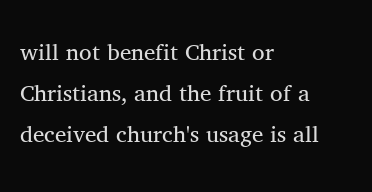will not benefit Christ or Christians, and the fruit of a deceived church's usage is all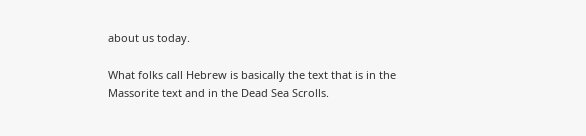about us today.

What folks call Hebrew is basically the text that is in the Massorite text and in the Dead Sea Scrolls.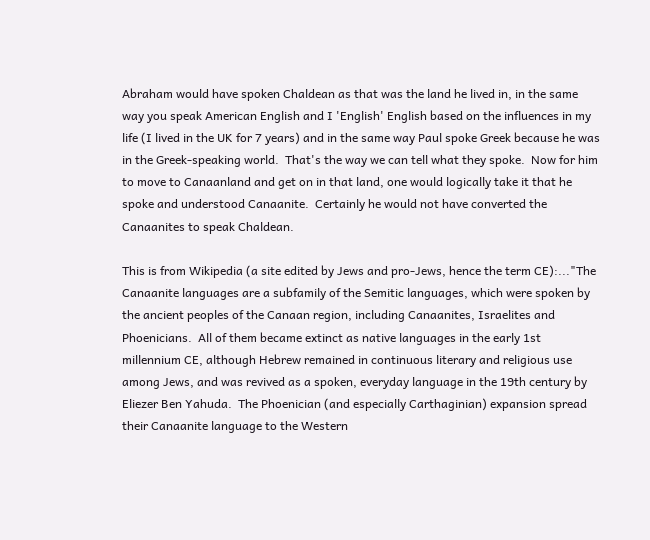Abraham would have spoken Chaldean as that was the land he lived in, in the same way you speak American English and I 'English' English based on the influences in my life (I lived in the UK for 7 years) and in the same way Paul spoke Greek because he was in the Greek-speaking world.  That's the way we can tell what they spoke.  Now for him to move to Canaanland and get on in that land, one would logically take it that he spoke and understood Canaanite.  Certainly he would not have converted the Canaanites to speak Chaldean.

This is from Wikipedia (a site edited by Jews and pro-Jews, hence the term CE):..."The Canaanite languages are a subfamily of the Semitic languages, which were spoken by the ancient peoples of the Canaan region, including Canaanites, Israelites and Phoenicians.  All of them became extinct as native languages in the early 1st millennium CE, although Hebrew remained in continuous literary and religious use among Jews, and was revived as a spoken, everyday language in the 19th century by Eliezer Ben Yahuda.  The Phoenician (and especially Carthaginian) expansion spread their Canaanite language to the Western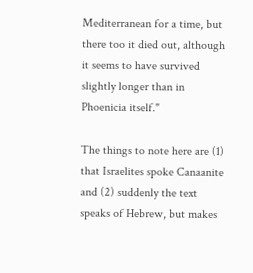Mediterranean for a time, but there too it died out, although it seems to have survived slightly longer than in Phoenicia itself."

The things to note here are (1) that Israelites spoke Canaanite and (2) suddenly the text speaks of Hebrew, but makes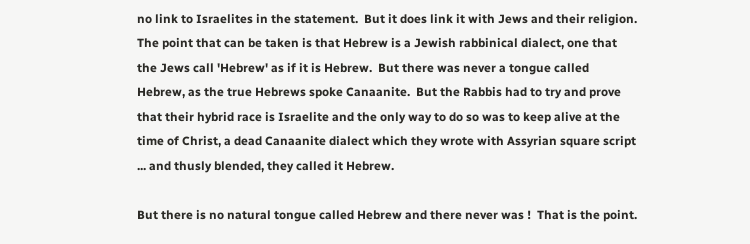no link to Israelites in the statement.  But it does link it with Jews and their religion.  The point that can be taken is that Hebrew is a Jewish rabbinical dialect, one that the Jews call 'Hebrew' as if it is Hebrew.  But there was never a tongue called Hebrew, as the true Hebrews spoke Canaanite.  But the Rabbis had to try and prove that their hybrid race is Israelite and the only way to do so was to keep alive at the time of Christ, a dead Canaanite dialect which they wrote with Assyrian square script ... and thusly blended, they called it Hebrew.

But there is no natural tongue called Hebrew and there never was !  That is the point.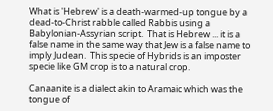What is 'Hebrew' is a death-warmed-up tongue by a dead-to-Christ rabble called Rabbis using a Babylonian-Assyrian script.  That is Hebrew ... it is a false name in the same way that Jew is a false name to imply Judean.  This specie of Hybrids is an imposter specie like GM crop is to a natural crop.

Canaanite is a dialect akin to Aramaic which was the tongue of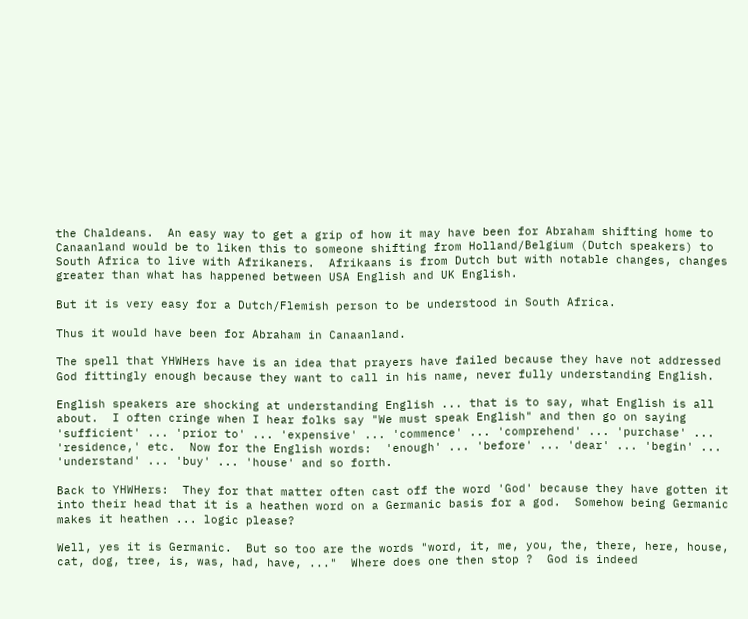the Chaldeans.  An easy way to get a grip of how it may have been for Abraham shifting home to Canaanland would be to liken this to someone shifting from Holland/Belgium (Dutch speakers) to South Africa to live with Afrikaners.  Afrikaans is from Dutch but with notable changes, changes greater than what has happened between USA English and UK English.

But it is very easy for a Dutch/Flemish person to be understood in South Africa.

Thus it would have been for Abraham in Canaanland.

The spell that YHWHers have is an idea that prayers have failed because they have not addressed God fittingly enough because they want to call in his name, never fully understanding English.

English speakers are shocking at understanding English ... that is to say, what English is all about.  I often cringe when I hear folks say "We must speak English" and then go on saying 'sufficient' ... 'prior to' ... 'expensive' ... 'commence' ... 'comprehend' ... 'purchase' ... 'residence,' etc.  Now for the English words:  'enough' ... 'before' ... 'dear' ... 'begin' ... 'understand' ... 'buy' ... 'house' and so forth.

Back to YHWHers:  They for that matter often cast off the word 'God' because they have gotten it into their head that it is a heathen word on a Germanic basis for a god.  Somehow being Germanic makes it heathen ... logic please?

Well, yes it is Germanic.  But so too are the words "word, it, me, you, the, there, here, house, cat, dog, tree, is, was, had, have, ..."  Where does one then stop ?  God is indeed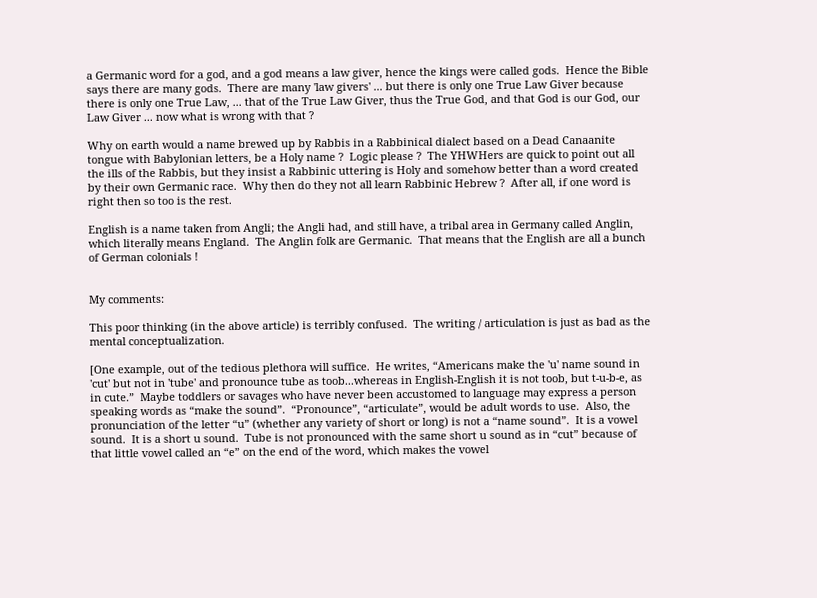a Germanic word for a god, and a god means a law giver, hence the kings were called gods.  Hence the Bible says there are many gods.  There are many 'law givers' ... but there is only one True Law Giver because there is only one True Law, ... that of the True Law Giver, thus the True God, and that God is our God, our Law Giver ... now what is wrong with that ?

Why on earth would a name brewed up by Rabbis in a Rabbinical dialect based on a Dead Canaanite tongue with Babylonian letters, be a Holy name ?  Logic please ?  The YHWHers are quick to point out all the ills of the Rabbis, but they insist a Rabbinic uttering is Holy and somehow better than a word created by their own Germanic race.  Why then do they not all learn Rabbinic Hebrew ?  After all, if one word is right then so too is the rest.

English is a name taken from Angli; the Angli had, and still have, a tribal area in Germany called Anglin, which literally means England.  The Anglin folk are Germanic.  That means that the English are all a bunch of German colonials !


My comments:

This poor thinking (in the above article) is terribly confused.  The writing / articulation is just as bad as the mental conceptualization.

[One example, out of the tedious plethora will suffice.  He writes, “Americans make the 'u' name sound in 'cut' but not in 'tube' and pronounce tube as toob...whereas in English-English it is not toob, but t-u-b-e, as in cute.”  Maybe toddlers or savages who have never been accustomed to language may express a person speaking words as “make the sound”.  “Pronounce”, “articulate”, would be adult words to use.  Also, the pronunciation of the letter “u” (whether any variety of short or long) is not a “name sound”.  It is a vowel sound.  It is a short u sound.  Tube is not pronounced with the same short u sound as in “cut” because of that little vowel called an “e” on the end of the word, which makes the vowel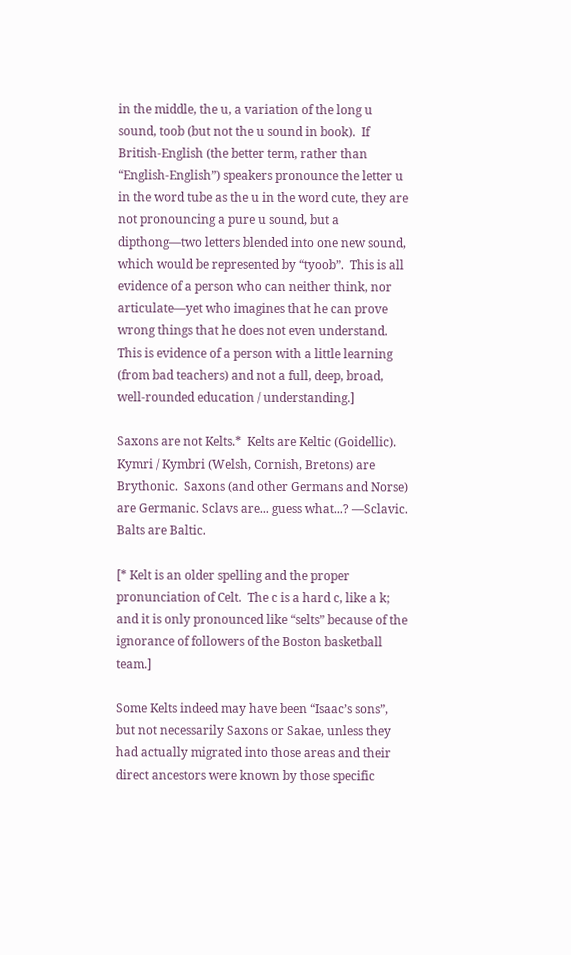in the middle, the u, a variation of the long u sound, toob (but not the u sound in book).  If British-English (the better term, rather than “English-English”) speakers pronounce the letter u in the word tube as the u in the word cute, they are not pronouncing a pure u sound, but a dipthong—two letters blended into one new sound, which would be represented by “tyoob”.  This is all evidence of a person who can neither think, nor articulate—yet who imagines that he can prove wrong things that he does not even understand.  This is evidence of a person with a little learning (from bad teachers) and not a full, deep, broad, well-rounded education / understanding.]

Saxons are not Kelts.*  Kelts are Keltic (Goidellic). Kymri / Kymbri (Welsh, Cornish, Bretons) are Brythonic.  Saxons (and other Germans and Norse) are Germanic. Sclavs are... guess what...? —Sclavic. Balts are Baltic.

[* Kelt is an older spelling and the proper pronunciation of Celt.  The c is a hard c, like a k; and it is only pronounced like “selts” because of the ignorance of followers of the Boston basketball team.]

Some Kelts indeed may have been “Isaac’s sons”, but not necessarily Saxons or Sakae, unless they had actually migrated into those areas and their direct ancestors were known by those specific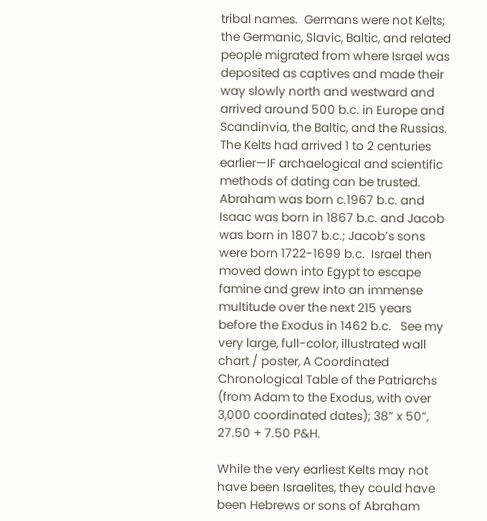tribal names.  Germans were not Kelts; the Germanic, Slavic, Baltic, and related people migrated from where Israel was deposited as captives and made their way slowly north and westward and arrived around 500 b.c. in Europe and Scandinvia, the Baltic, and the Russias.  The Kelts had arrived 1 to 2 centuries earlier—IF archaelogical and scientific methods of dating can be trusted.  Abraham was born c.1967 b.c. and Isaac was born in 1867 b.c. and Jacob was born in 1807 b.c.; Jacob’s sons were born 1722-1699 b.c.  Israel then moved down into Egypt to escape famine and grew into an immense multitude over the next 215 years before the Exodus in 1462 b.c.   See my very large, full-color, illustrated wall chart / poster, A Coordinated Chronological Table of the Patriarchs (from Adam to the Exodus, with over 3,000 coordinated dates); 38” x 50”, 27.50 + 7.50 P&H.

While the very earliest Kelts may not have been Israelites, they could have been Hebrews or sons of Abraham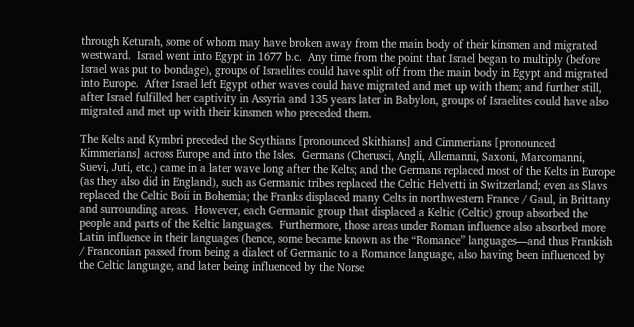through Keturah, some of whom may have broken away from the main body of their kinsmen and migrated westward.  Israel went into Egypt in 1677 b.c.  Any time from the point that Israel began to multiply (before Israel was put to bondage), groups of Israelites could have split off from the main body in Egypt and migrated into Europe.  After Israel left Egypt other waves could have migrated and met up with them; and further still, after Israel fulfilled her captivity in Assyria and 135 years later in Babylon, groups of Israelites could have also migrated and met up with their kinsmen who preceded them.

The Kelts and Kymbri preceded the Scythians [pronounced Skithians] and Cimmerians [pronounced Kimmerians] across Europe and into the Isles.  Germans (Cherusci, Angli, Allemanni, Saxoni, Marcomanni, Suevi, Juti, etc.) came in a later wave long after the Kelts; and the Germans replaced most of the Kelts in Europe (as they also did in England), such as Germanic tribes replaced the Celtic Helvetti in Switzerland; even as Slavs replaced the Celtic Boii in Bohemia; the Franks displaced many Celts in northwestern France / Gaul, in Brittany and surrounding areas.  However, each Germanic group that displaced a Keltic (Celtic) group absorbed the people and parts of the Keltic languages.  Furthermore, those areas under Roman influence also absorbed more Latin influence in their languages (hence, some became known as the “Romance” languages—and thus Frankish / Franconian passed from being a dialect of Germanic to a Romance language, also having been influenced by the Celtic language, and later being influenced by the Norse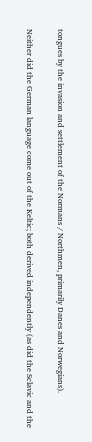tongues by the invasion and settlement of the Normans / Northmen, primarily Danes and Norwegians).

Neither did the German language come out of the Keltic; both derived independently (as did the Sclavic and the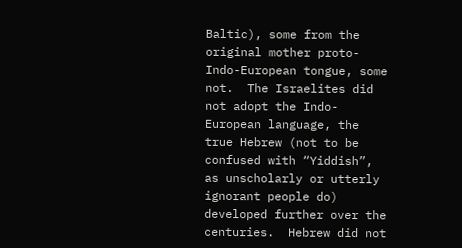Baltic), some from the original mother proto-Indo-European tongue, some not.  The Israelites did not adopt the Indo-European language, the true Hebrew (not to be confused with “Yiddish”, as unscholarly or utterly ignorant people do) developed further over the centuries.  Hebrew did not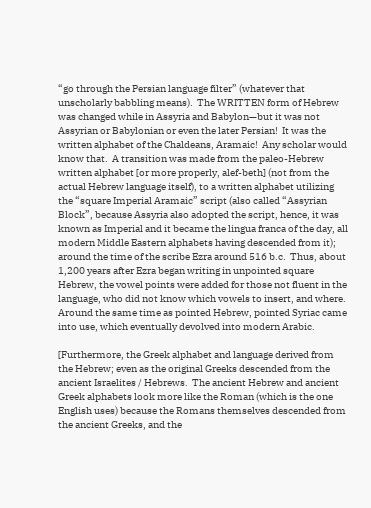“go through the Persian language filter” (whatever that unscholarly babbling means).  The WRITTEN form of Hebrew was changed while in Assyria and Babylon—but it was not Assyrian or Babylonian or even the later Persian!  It was the written alphabet of the Chaldeans, Aramaic!  Any scholar would know that.  A transition was made from the paleo-Hebrew written alphabet [or more properly, alef-beth] (not from the actual Hebrew language itself), to a written alphabet utilizing the “square Imperial Aramaic” script (also called “Assyrian Block”, because Assyria also adopted the script, hence, it was known as Imperial and it became the lingua franca of the day, all modern Middle Eastern alphabets having descended from it); around the time of the scribe Ezra around 516 b.c.  Thus, about 1,200 years after Ezra began writing in unpointed square Hebrew, the vowel points were added for those not fluent in the language, who did not know which vowels to insert, and where.  Around the same time as pointed Hebrew, pointed Syriac came into use, which eventually devolved into modern Arabic.

[Furthermore, the Greek alphabet and language derived from the Hebrew; even as the original Greeks descended from the ancient Israelites / Hebrews.  The ancient Hebrew and ancient Greek alphabets look more like the Roman (which is the one English uses) because the Romans themselves descended from the ancient Greeks, and the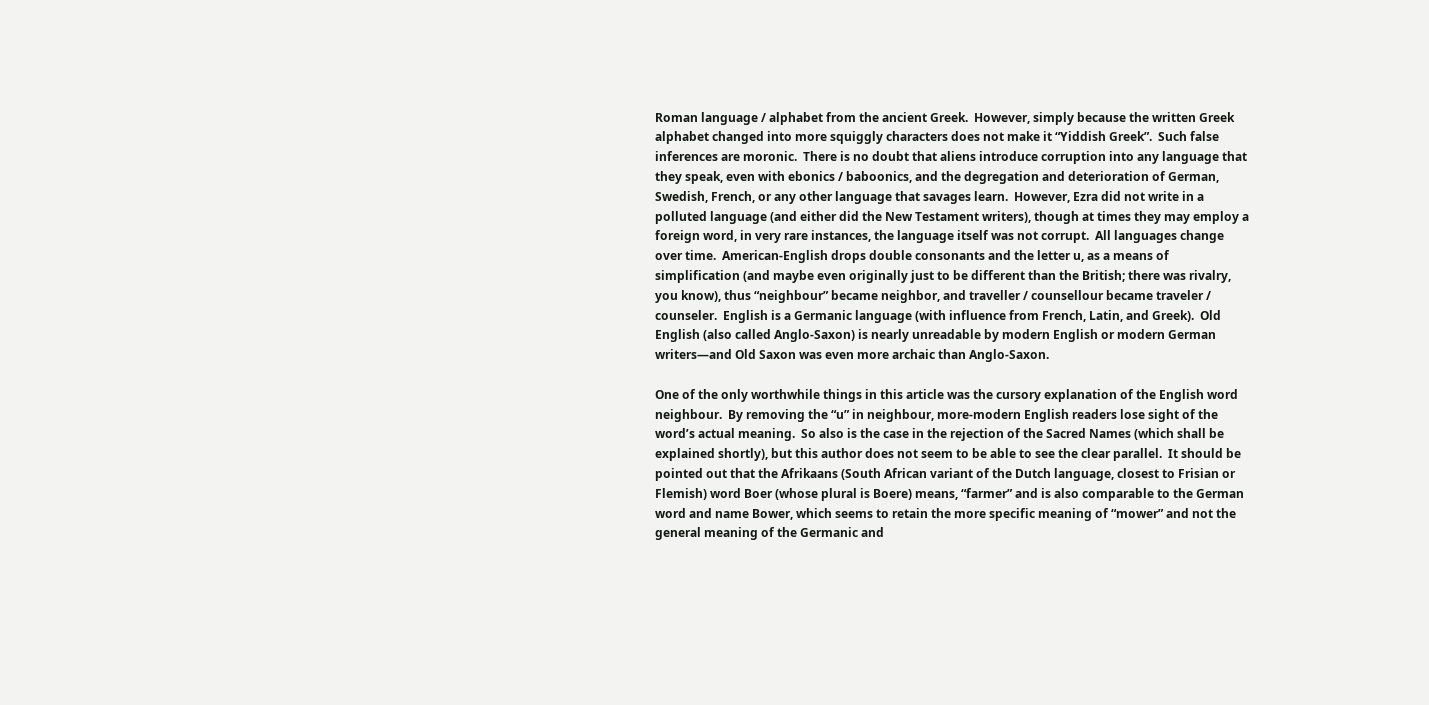Roman language / alphabet from the ancient Greek.  However, simply because the written Greek alphabet changed into more squiggly characters does not make it “Yiddish Greek”.  Such false inferences are moronic.  There is no doubt that aliens introduce corruption into any language that they speak, even with ebonics / baboonics, and the degregation and deterioration of German, Swedish, French, or any other language that savages learn.  However, Ezra did not write in a polluted language (and either did the New Testament writers), though at times they may employ a foreign word, in very rare instances, the language itself was not corrupt.  All languages change over time.  American-English drops double consonants and the letter u, as a means of simplification (and maybe even originally just to be different than the British; there was rivalry, you know), thus “neighbour” became neighbor, and traveller / counsellour became traveler / counseler.  English is a Germanic language (with influence from French, Latin, and Greek).  Old English (also called Anglo-Saxon) is nearly unreadable by modern English or modern German writers—and Old Saxon was even more archaic than Anglo-Saxon.

One of the only worthwhile things in this article was the cursory explanation of the English word neighbour.  By removing the “u” in neighbour, more-modern English readers lose sight of the word’s actual meaning.  So also is the case in the rejection of the Sacred Names (which shall be explained shortly), but this author does not seem to be able to see the clear parallel.  It should be pointed out that the Afrikaans (South African variant of the Dutch language, closest to Frisian or Flemish) word Boer (whose plural is Boere) means, “farmer” and is also comparable to the German word and name Bower, which seems to retain the more specific meaning of “mower” and not the general meaning of the Germanic and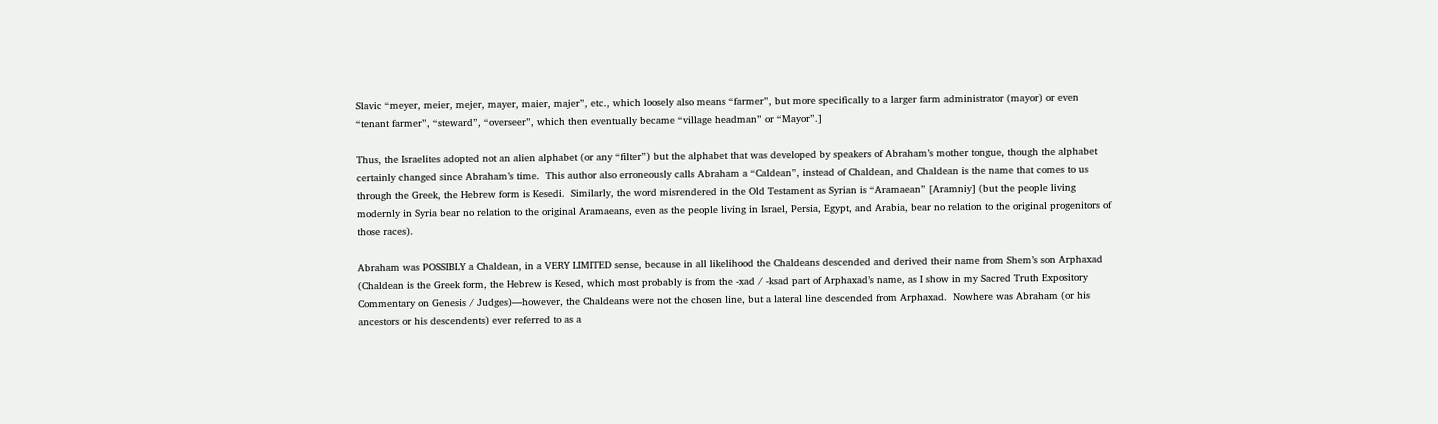Slavic “meyer, meier, mejer, mayer, maier, majer”, etc., which loosely also means “farmer”, but more specifically to a larger farm administrator (mayor) or even “tenant farmer”, “steward”, “overseer”, which then eventually became “village headman” or “Mayor”.]

Thus, the Israelites adopted not an alien alphabet (or any “filter”) but the alphabet that was developed by speakers of Abraham’s mother tongue, though the alphabet certainly changed since Abraham’s time.  This author also erroneously calls Abraham a “Caldean”, instead of Chaldean, and Chaldean is the name that comes to us through the Greek, the Hebrew form is Kesedi.  Similarly, the word misrendered in the Old Testament as Syrian is “Aramaean” [Aramniy] (but the people living modernly in Syria bear no relation to the original Aramaeans, even as the people living in Israel, Persia, Egypt, and Arabia, bear no relation to the original progenitors of those races).

Abraham was POSSIBLY a Chaldean, in a VERY LIMITED sense, because in all likelihood the Chaldeans descended and derived their name from Shem’s son Arphaxad (Chaldean is the Greek form, the Hebrew is Kesed, which most probably is from the -xad / -ksad part of Arphaxad’s name, as I show in my Sacred Truth Expository Commentary on Genesis / Judges)—however, the Chaldeans were not the chosen line, but a lateral line descended from Arphaxad.  Nowhere was Abraham (or his ancestors or his descendents) ever referred to as a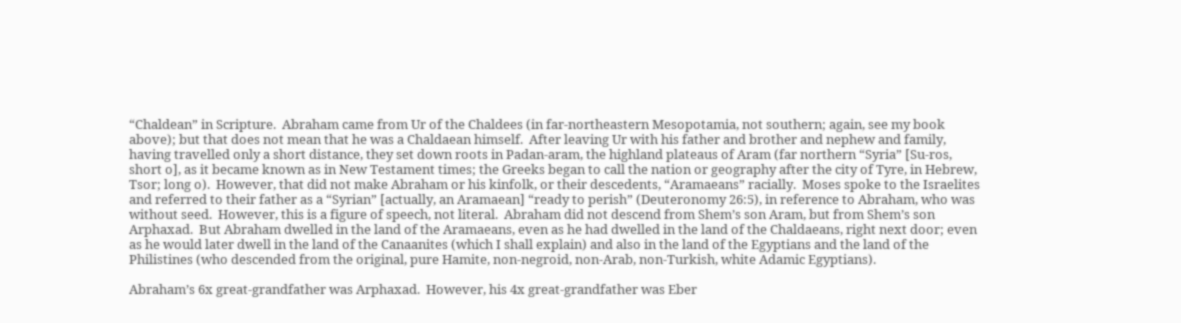“Chaldean” in Scripture.  Abraham came from Ur of the Chaldees (in far-northeastern Mesopotamia, not southern; again, see my book above); but that does not mean that he was a Chaldaean himself.  After leaving Ur with his father and brother and nephew and family, having travelled only a short distance, they set down roots in Padan-aram, the highland plateaus of Aram (far northern “Syria” [Su-ros, short o], as it became known as in New Testament times; the Greeks began to call the nation or geography after the city of Tyre, in Hebrew, Tsor; long o).  However, that did not make Abraham or his kinfolk, or their descedents, “Aramaeans” racially.  Moses spoke to the Israelites and referred to their father as a “Syrian” [actually, an Aramaean] “ready to perish” (Deuteronomy 26:5), in reference to Abraham, who was without seed.  However, this is a figure of speech, not literal.  Abraham did not descend from Shem’s son Aram, but from Shem’s son Arphaxad.  But Abraham dwelled in the land of the Aramaeans, even as he had dwelled in the land of the Chaldaeans, right next door; even as he would later dwell in the land of the Canaanites (which I shall explain) and also in the land of the Egyptians and the land of the Philistines (who descended from the original, pure Hamite, non-negroid, non-Arab, non-Turkish, white Adamic Egyptians).

Abraham’s 6x great-grandfather was Arphaxad.  However, his 4x great-grandfather was Eber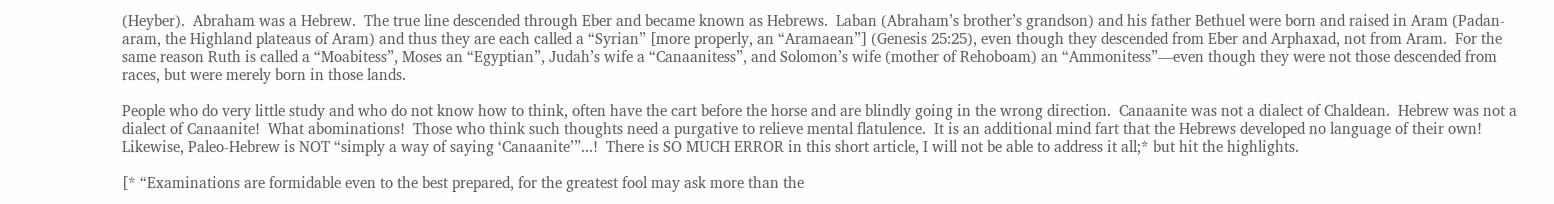(Heyber).  Abraham was a Hebrew.  The true line descended through Eber and became known as Hebrews.  Laban (Abraham’s brother’s grandson) and his father Bethuel were born and raised in Aram (Padan-aram, the Highland plateaus of Aram) and thus they are each called a “Syrian” [more properly, an “Aramaean”] (Genesis 25:25), even though they descended from Eber and Arphaxad, not from Aram.  For the same reason Ruth is called a “Moabitess”, Moses an “Egyptian”, Judah’s wife a “Canaanitess”, and Solomon’s wife (mother of Rehoboam) an “Ammonitess”—even though they were not those descended from races, but were merely born in those lands.

People who do very little study and who do not know how to think, often have the cart before the horse and are blindly going in the wrong direction.  Canaanite was not a dialect of Chaldean.  Hebrew was not a dialect of Canaanite!  What abominations!  Those who think such thoughts need a purgative to relieve mental flatulence.  It is an additional mind fart that the Hebrews developed no language of their own!  Likewise, Paleo-Hebrew is NOT “simply a way of saying ‘Canaanite’”...!  There is SO MUCH ERROR in this short article, I will not be able to address it all;* but hit the highlights.

[* “Examinations are formidable even to the best prepared, for the greatest fool may ask more than the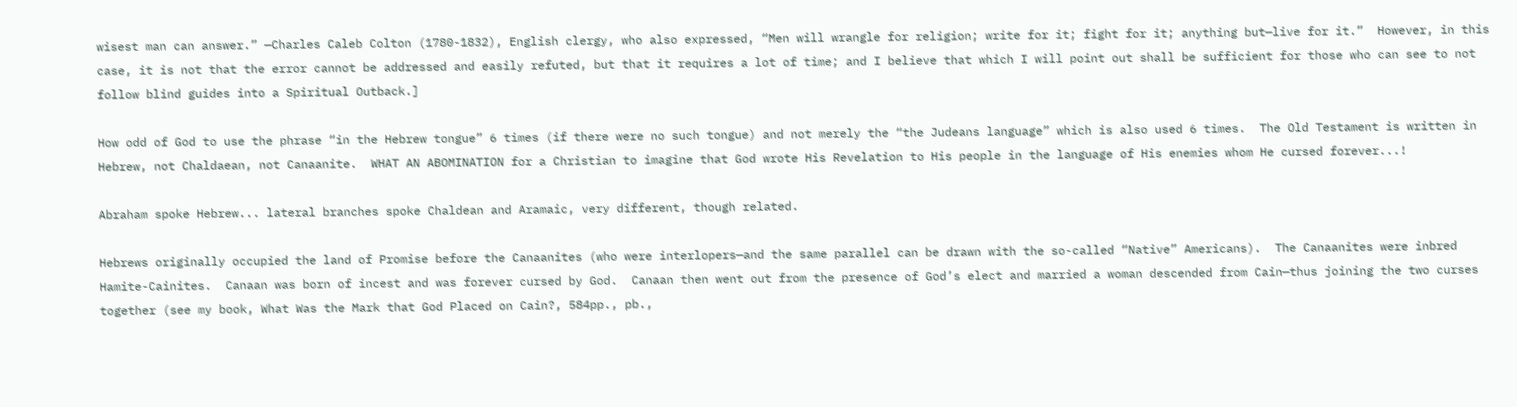wisest man can answer.” —Charles Caleb Colton (1780-1832), English clergy, who also expressed, “Men will wrangle for religion; write for it; fight for it; anything but—live for it.”  However, in this case, it is not that the error cannot be addressed and easily refuted, but that it requires a lot of time; and I believe that which I will point out shall be sufficient for those who can see to not follow blind guides into a Spiritual Outback.]

How odd of God to use the phrase “in the Hebrew tongue” 6 times (if there were no such tongue) and not merely the “the Judeans language” which is also used 6 times.  The Old Testament is written in Hebrew, not Chaldaean, not Canaanite.  WHAT AN ABOMINATION for a Christian to imagine that God wrote His Revelation to His people in the language of His enemies whom He cursed forever...!

Abraham spoke Hebrew... lateral branches spoke Chaldean and Aramaic, very different, though related.

Hebrews originally occupied the land of Promise before the Canaanites (who were interlopers—and the same parallel can be drawn with the so-called “Native” Americans).  The Canaanites were inbred Hamite-Cainites.  Canaan was born of incest and was forever cursed by God.  Canaan then went out from the presence of God’s elect and married a woman descended from Cain—thus joining the two curses together (see my book, What Was the Mark that God Placed on Cain?, 584pp., pb.,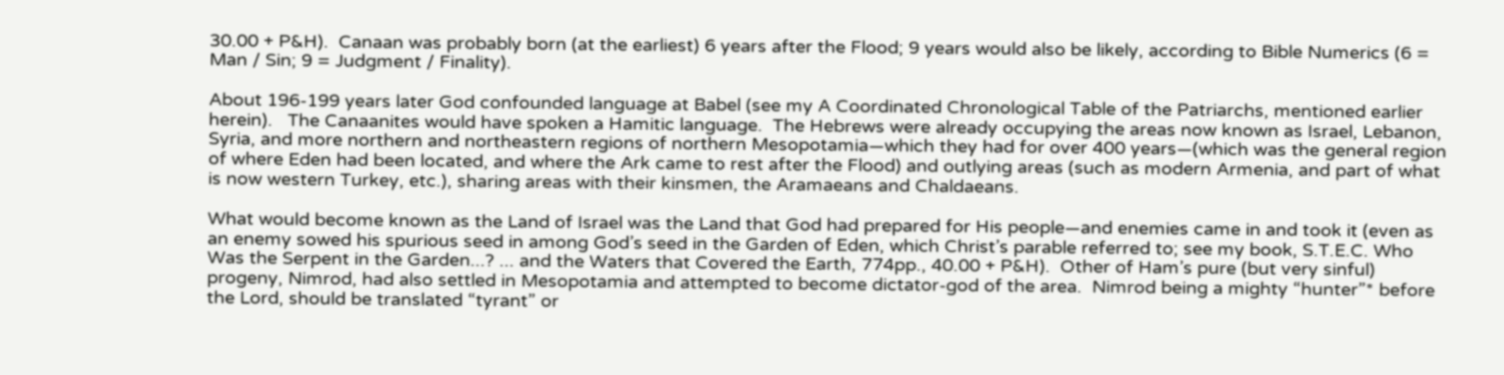30.00 + P&H).  Canaan was probably born (at the earliest) 6 years after the Flood; 9 years would also be likely, according to Bible Numerics (6 = Man / Sin; 9 = Judgment / Finality).

About 196-199 years later God confounded language at Babel (see my A Coordinated Chronological Table of the Patriarchs, mentioned earlier herein).   The Canaanites would have spoken a Hamitic language.  The Hebrews were already occupying the areas now known as Israel, Lebanon, Syria, and more northern and northeastern regions of northern Mesopotamia—which they had for over 400 years—(which was the general region of where Eden had been located, and where the Ark came to rest after the Flood) and outlying areas (such as modern Armenia, and part of what is now western Turkey, etc.), sharing areas with their kinsmen, the Aramaeans and Chaldaeans.

What would become known as the Land of Israel was the Land that God had prepared for His people—and enemies came in and took it (even as an enemy sowed his spurious seed in among God’s seed in the Garden of Eden, which Christ’s parable referred to; see my book, S.T.E.C. Who Was the Serpent in the Garden...? ... and the Waters that Covered the Earth, 774pp., 40.00 + P&H).  Other of Ham’s pure (but very sinful) progeny, Nimrod, had also settled in Mesopotamia and attempted to become dictator-god of the area.  Nimrod being a mighty “hunter”* before the Lord, should be translated “tyrant” or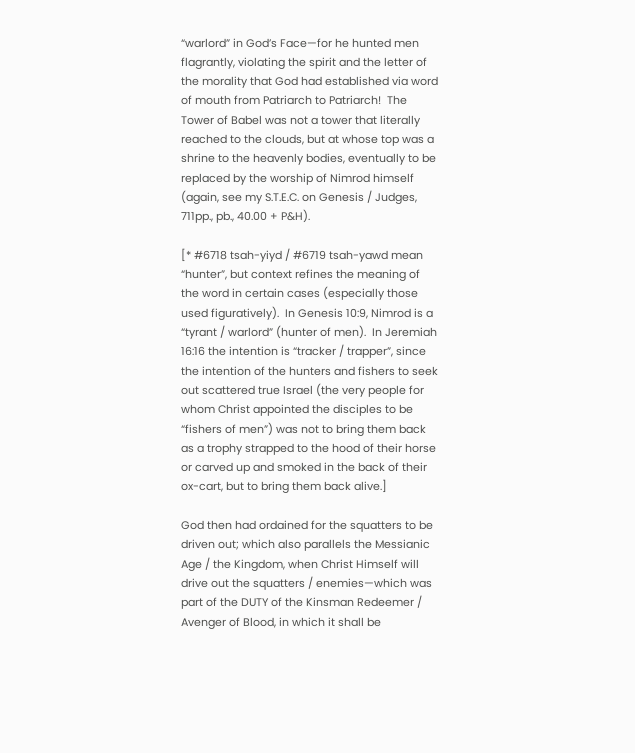“warlord” in God’s Face—for he hunted men flagrantly, violating the spirit and the letter of the morality that God had established via word of mouth from Patriarch to Patriarch!  The Tower of Babel was not a tower that literally reached to the clouds, but at whose top was a shrine to the heavenly bodies, eventually to be replaced by the worship of Nimrod himself (again, see my S.T.E.C. on Genesis / Judges, 711pp., pb., 40.00 + P&H).

[* #6718 tsah-yiyd / #6719 tsah-yawd mean “hunter”, but context refines the meaning of the word in certain cases (especially those used figuratively).  In Genesis 10:9, Nimrod is a “tyrant / warlord” (hunter of men).  In Jeremiah 16:16 the intention is “tracker / trapper”, since the intention of the hunters and fishers to seek out scattered true Israel (the very people for whom Christ appointed the disciples to be “fishers of men”) was not to bring them back as a trophy strapped to the hood of their horse or carved up and smoked in the back of their ox-cart, but to bring them back alive.]

God then had ordained for the squatters to be driven out; which also parallels the Messianic Age / the Kingdom, when Christ Himself will drive out the squatters / enemies—which was part of the DUTY of the Kinsman Redeemer / Avenger of Blood, in which it shall be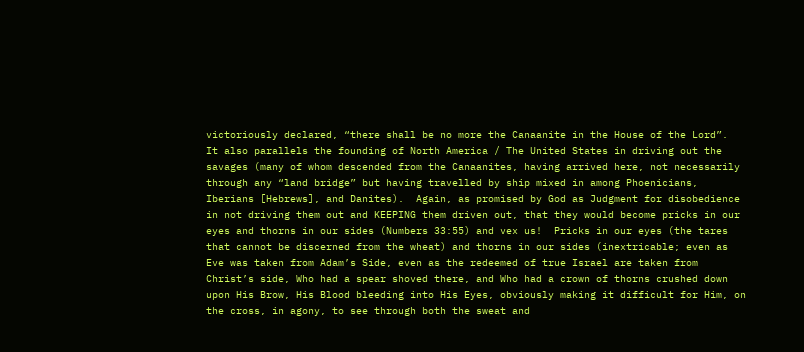victoriously declared, “there shall be no more the Canaanite in the House of the Lord”.  It also parallels the founding of North America / The United States in driving out the savages (many of whom descended from the Canaanites, having arrived here, not necessarily through any “land bridge” but having travelled by ship mixed in among Phoenicians, Iberians [Hebrews], and Danites).  Again, as promised by God as Judgment for disobedience in not driving them out and KEEPING them driven out, that they would become pricks in our eyes and thorns in our sides (Numbers 33:55) and vex us!  Pricks in our eyes (the tares that cannot be discerned from the wheat) and thorns in our sides (inextricable; even as Eve was taken from Adam’s Side, even as the redeemed of true Israel are taken from Christ’s side, Who had a spear shoved there, and Who had a crown of thorns crushed down upon His Brow, His Blood bleeding into His Eyes, obviously making it difficult for Him, on the cross, in agony, to see through both the sweat and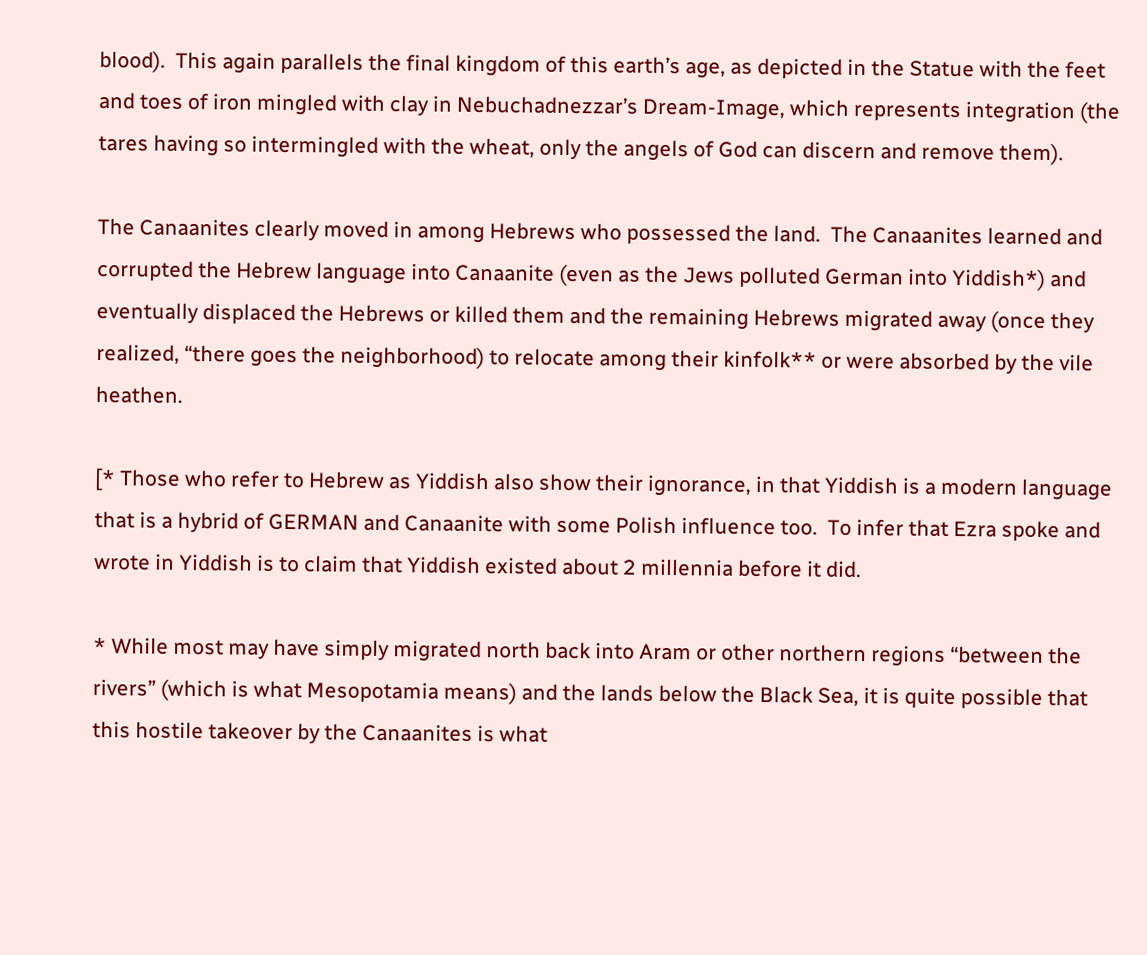blood).  This again parallels the final kingdom of this earth’s age, as depicted in the Statue with the feet and toes of iron mingled with clay in Nebuchadnezzar’s Dream-Image, which represents integration (the tares having so intermingled with the wheat, only the angels of God can discern and remove them).

The Canaanites clearly moved in among Hebrews who possessed the land.  The Canaanites learned and corrupted the Hebrew language into Canaanite (even as the Jews polluted German into Yiddish*) and eventually displaced the Hebrews or killed them and the remaining Hebrews migrated away (once they realized, “there goes the neighborhood) to relocate among their kinfolk** or were absorbed by the vile heathen.

[* Those who refer to Hebrew as Yiddish also show their ignorance, in that Yiddish is a modern language that is a hybrid of GERMAN and Canaanite with some Polish influence too.  To infer that Ezra spoke and wrote in Yiddish is to claim that Yiddish existed about 2 millennia before it did.

* While most may have simply migrated north back into Aram or other northern regions “between the rivers” (which is what Mesopotamia means) and the lands below the Black Sea, it is quite possible that this hostile takeover by the Canaanites is what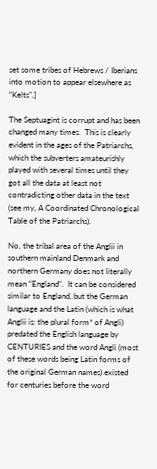set some tribes of Hebrews / Iberians into motion to appear elsewhere as “Kelts”.]

The Septuagint is corrupt and has been changed many times.  This is clearly evident in the ages of the Patriarchs, which the subverters amateurishly played with several times until they got all the data at least not contradicting other data in the text (see my, A Coordinated Chronological Table of the Patriarchs).

No, the tribal area of the Anglii in southern mainland Denmark and northern Germany does not literally mean “England”.  It can be considered similar to England, but the German language and the Latin (which is what Anglii is: the plural form* of Angli) predated the English language by CENTURIES and the word Angli (most of these words being Latin forms of the original German names) existed for centuries before the word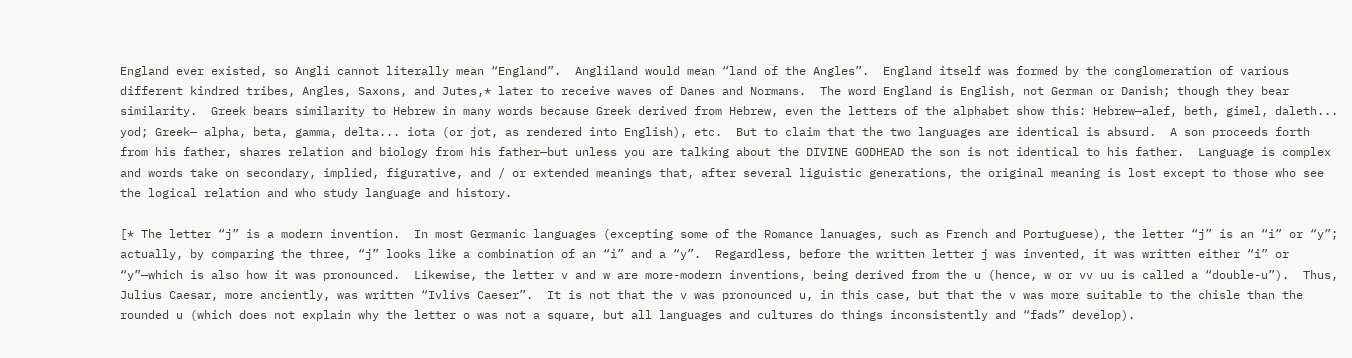England ever existed, so Angli cannot literally mean “England”.  Angliland would mean “land of the Angles”.  England itself was formed by the conglomeration of various different kindred tribes, Angles, Saxons, and Jutes,* later to receive waves of Danes and Normans.  The word England is English, not German or Danish; though they bear similarity.  Greek bears similarity to Hebrew in many words because Greek derived from Hebrew, even the letters of the alphabet show this: Hebrew—alef, beth, gimel, daleth... yod; Greek— alpha, beta, gamma, delta... iota (or jot, as rendered into English), etc.  But to claim that the two languages are identical is absurd.  A son proceeds forth from his father, shares relation and biology from his father—but unless you are talking about the DIVINE GODHEAD the son is not identical to his father.  Language is complex and words take on secondary, implied, figurative, and / or extended meanings that, after several liguistic generations, the original meaning is lost except to those who see the logical relation and who study language and history.

[* The letter “j” is a modern invention.  In most Germanic languages (excepting some of the Romance lanuages, such as French and Portuguese), the letter “j” is an “i” or “y”; actually, by comparing the three, “j” looks like a combination of an “i” and a “y”.  Regardless, before the written letter j was invented, it was written either “i” or “y”—which is also how it was pronounced.  Likewise, the letter v and w are more-modern inventions, being derived from the u (hence, w or vv uu is called a “double-u”).  Thus, Julius Caesar, more anciently, was written “Ivlivs Caeser”.  It is not that the v was pronounced u, in this case, but that the v was more suitable to the chisle than the rounded u (which does not explain why the letter o was not a square, but all languages and cultures do things inconsistently and “fads” develop).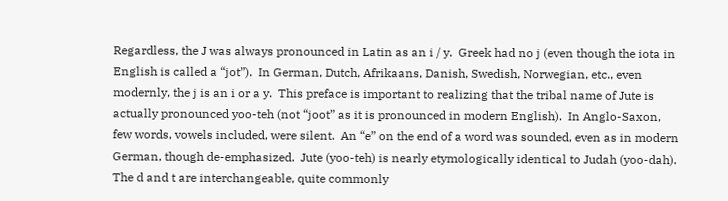Regardless, the J was always pronounced in Latin as an i / y.  Greek had no j (even though the iota in English is called a “jot”).  In German, Dutch, Afrikaans, Danish, Swedish, Norwegian, etc., even modernly, the j is an i or a y.  This preface is important to realizing that the tribal name of Jute is actually pronounced yoo-teh (not “joot” as it is pronounced in modern English).  In Anglo-Saxon, few words, vowels included, were silent.  An “e” on the end of a word was sounded, even as in modern German, though de-emphasized.  Jute (yoo-teh) is nearly etymologically identical to Judah (yoo-dah).  The d and t are interchangeable, quite commonly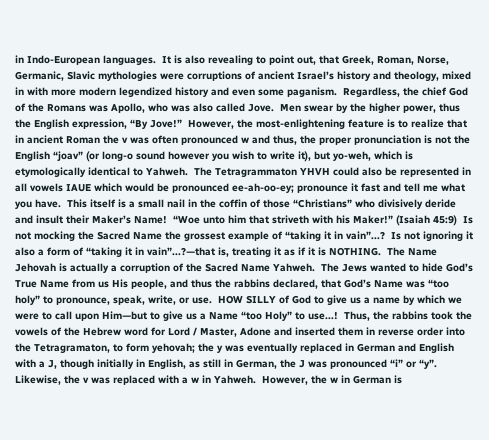in Indo-European languages.  It is also revealing to point out, that Greek, Roman, Norse, Germanic, Slavic mythologies were corruptions of ancient Israel’s history and theology, mixed in with more modern legendized history and even some paganism.  Regardless, the chief God of the Romans was Apollo, who was also called Jove.  Men swear by the higher power, thus the English expression, “By Jove!”  However, the most-enlightening feature is to realize that in ancient Roman the v was often pronounced w and thus, the proper pronunciation is not the English “joav” (or long-o sound however you wish to write it), but yo-weh, which is etymologically identical to Yahweh.  The Tetragrammaton YHVH could also be represented in all vowels IAUE which would be pronounced ee-ah-oo-ey; pronounce it fast and tell me what you have.  This itself is a small nail in the coffin of those “Christians” who divisively deride and insult their Maker’s Name!  “Woe unto him that striveth with his Maker!” (Isaiah 45:9)  Is not mocking the Sacred Name the grossest example of “taking it in vain”...?  Is not ignoring it also a form of “taking it in vain”...?—that is, treating it as if it is NOTHING.  The Name Jehovah is actually a corruption of the Sacred Name Yahweh.  The Jews wanted to hide God’s True Name from us His people, and thus the rabbins declared, that God’s Name was “too holy” to pronounce, speak, write, or use.  HOW SILLY of God to give us a name by which we were to call upon Him—but to give us a Name “too Holy” to use...!  Thus, the rabbins took the vowels of the Hebrew word for Lord / Master, Adone and inserted them in reverse order into the Tetragramaton, to form yehovah; the y was eventually replaced in German and English with a J, though initially in English, as still in German, the J was pronounced “i” or “y”.  Likewise, the v was replaced with a w in Yahweh.  However, the w in German is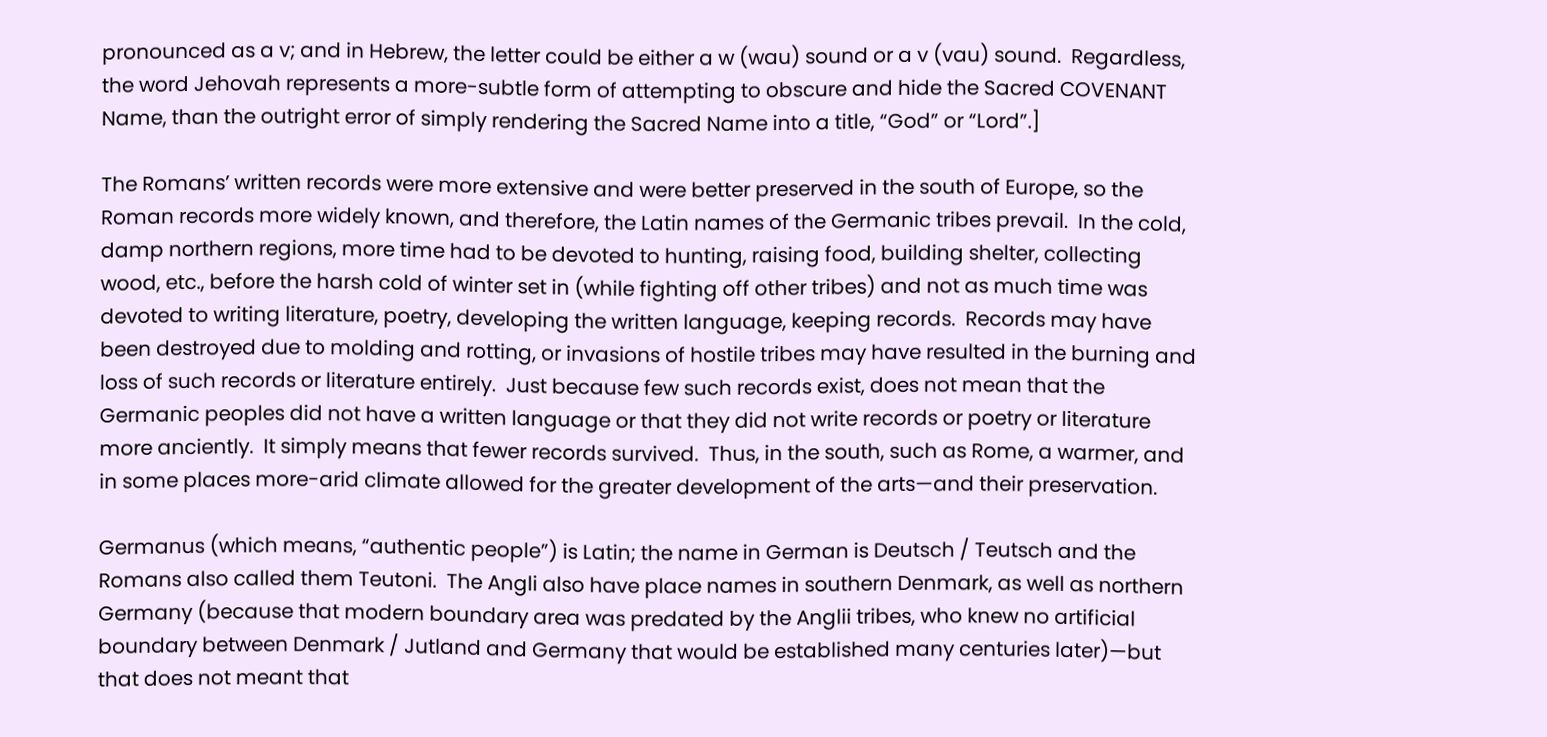pronounced as a v; and in Hebrew, the letter could be either a w (wau) sound or a v (vau) sound.  Regardless, the word Jehovah represents a more-subtle form of attempting to obscure and hide the Sacred COVENANT Name, than the outright error of simply rendering the Sacred Name into a title, “God” or “Lord”.]

The Romans’ written records were more extensive and were better preserved in the south of Europe, so the Roman records more widely known, and therefore, the Latin names of the Germanic tribes prevail.  In the cold, damp northern regions, more time had to be devoted to hunting, raising food, building shelter, collecting wood, etc., before the harsh cold of winter set in (while fighting off other tribes) and not as much time was devoted to writing literature, poetry, developing the written language, keeping records.  Records may have been destroyed due to molding and rotting, or invasions of hostile tribes may have resulted in the burning and loss of such records or literature entirely.  Just because few such records exist, does not mean that the Germanic peoples did not have a written language or that they did not write records or poetry or literature more anciently.  It simply means that fewer records survived.  Thus, in the south, such as Rome, a warmer, and in some places more-arid climate allowed for the greater development of the arts—and their preservation.

Germanus (which means, “authentic people”) is Latin; the name in German is Deutsch / Teutsch and the Romans also called them Teutoni.  The Angli also have place names in southern Denmark, as well as northern Germany (because that modern boundary area was predated by the Anglii tribes, who knew no artificial boundary between Denmark / Jutland and Germany that would be established many centuries later)—but that does not meant that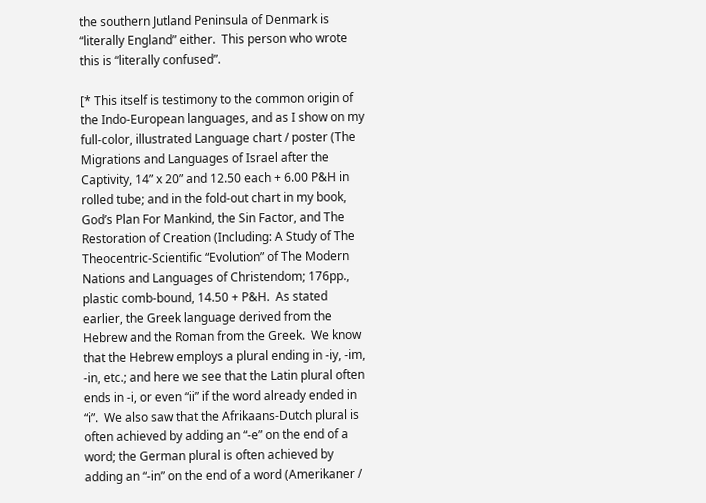the southern Jutland Peninsula of Denmark is “literally England” either.  This person who wrote this is “literally confused”.

[* This itself is testimony to the common origin of the Indo-European languages, and as I show on my full-color, illustrated Language chart / poster (The Migrations and Languages of Israel after the Captivity, 14” x 20” and 12.50 each + 6.00 P&H in rolled tube; and in the fold-out chart in my book, God’s Plan For Mankind, the Sin Factor, and The Restoration of Creation (Including: A Study of The Theocentric-Scientific “Evolution” of The Modern Nations and Languages of Christendom; 176pp., plastic comb-bound, 14.50 + P&H.  As stated earlier, the Greek language derived from the Hebrew and the Roman from the Greek.  We know that the Hebrew employs a plural ending in -iy, -im, -in, etc.; and here we see that the Latin plural often ends in -i, or even “ii” if the word already ended in “i”.  We also saw that the Afrikaans-Dutch plural is often achieved by adding an “-e” on the end of a word; the German plural is often achieved by adding an “-in” on the end of a word (Amerikaner /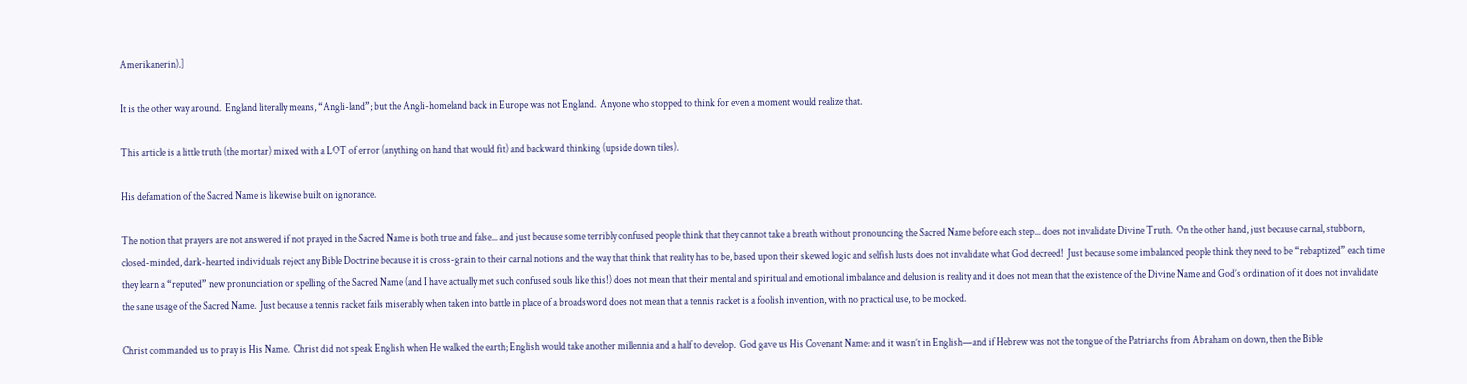Amerikanerin).]

It is the other way around.  England literally means, “Angli-land”; but the Angli-homeland back in Europe was not England.  Anyone who stopped to think for even a moment would realize that.

This article is a little truth (the mortar) mixed with a LOT of error (anything on hand that would fit) and backward thinking (upside down tiles).

His defamation of the Sacred Name is likewise built on ignorance.

The notion that prayers are not answered if not prayed in the Sacred Name is both true and false... and just because some terribly confused people think that they cannot take a breath without pronouncing the Sacred Name before each step... does not invalidate Divine Truth.  On the other hand, just because carnal, stubborn, closed-minded, dark-hearted individuals reject any Bible Doctrine because it is cross-grain to their carnal notions and the way that think that reality has to be, based upon their skewed logic and selfish lusts does not invalidate what God decreed!  Just because some imbalanced people think they need to be “rebaptized” each time they learn a “reputed” new pronunciation or spelling of the Sacred Name (and I have actually met such confused souls like this!) does not mean that their mental and spiritual and emotional imbalance and delusion is reality and it does not mean that the existence of the Divine Name and God’s ordination of it does not invalidate the sane usage of the Sacred Name.  Just because a tennis racket fails miserably when taken into battle in place of a broadsword does not mean that a tennis racket is a foolish invention, with no practical use, to be mocked.

Christ commanded us to pray is His Name.  Christ did not speak English when He walked the earth; English would take another millennia and a half to develop.  God gave us His Covenant Name: and it wasn’t in English—and if Hebrew was not the tongue of the Patriarchs from Abraham on down, then the Bible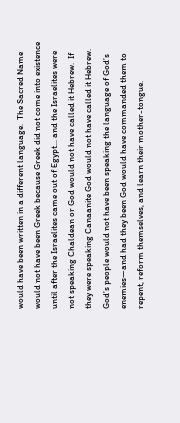would have been written in a different language.  The Sacred Name would not have been Greek because Greek did not come into existence until after the Israelites came out of Egypt... and the Israelites were not speaking Chaldean or God would not have called it Hebrew.  If they were speaking Canaanite God would not have called it Hebrew.  God’s people would not have been speaking the language of God’s enemies—and had they been God would have commanded them to repent, reform themselves, and learn their mother-tongue.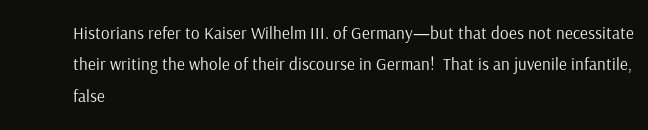Historians refer to Kaiser Wilhelm III. of Germany—but that does not necessitate their writing the whole of their discourse in German!  That is an juvenile infantile, false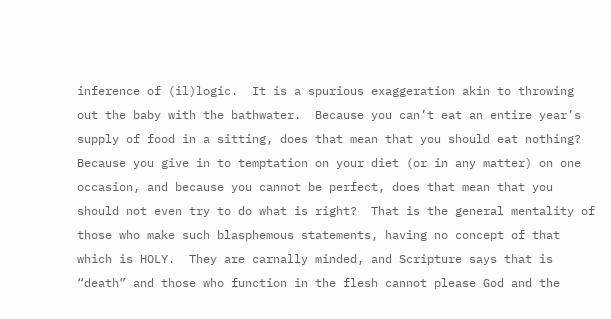inference of (il)logic.  It is a spurious exaggeration akin to throwing out the baby with the bathwater.  Because you can’t eat an entire year’s supply of food in a sitting, does that mean that you should eat nothing?  Because you give in to temptation on your diet (or in any matter) on one occasion, and because you cannot be perfect, does that mean that you should not even try to do what is right?  That is the general mentality of those who make such blasphemous statements, having no concept of that which is HOLY.  They are carnally minded, and Scripture says that is “death” and those who function in the flesh cannot please God and the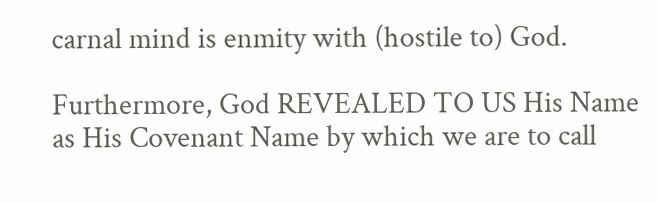carnal mind is enmity with (hostile to) God.

Furthermore, God REVEALED TO US His Name as His Covenant Name by which we are to call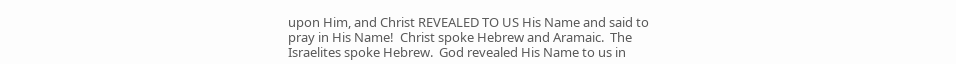upon Him, and Christ REVEALED TO US His Name and said to pray in His Name!  Christ spoke Hebrew and Aramaic.  The Israelites spoke Hebrew.  God revealed His Name to us in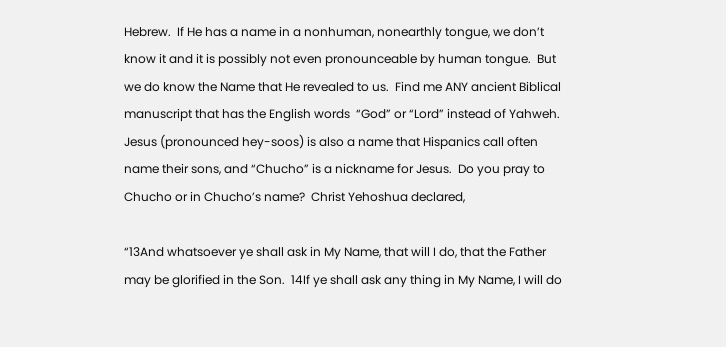Hebrew.  If He has a name in a nonhuman, nonearthly tongue, we don’t know it and it is possibly not even pronounceable by human tongue.  But we do know the Name that He revealed to us.  Find me ANY ancient Biblical manuscript that has the English words  “God” or “Lord” instead of Yahweh.  Jesus (pronounced hey-soos) is also a name that Hispanics call often name their sons, and “Chucho” is a nickname for Jesus.  Do you pray to Chucho or in Chucho’s name?  Christ Yehoshua declared,

“13And whatsoever ye shall ask in My Name, that will I do, that the Father may be glorified in the Son.  14If ye shall ask any thing in My Name, I will do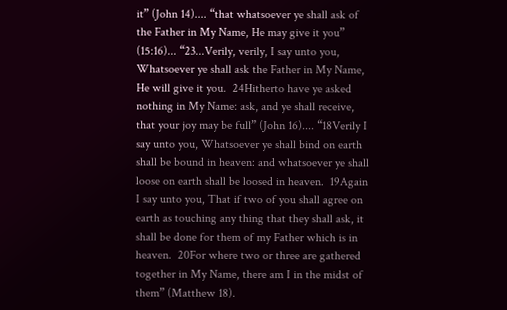it” (John 14).... “that whatsoever ye shall ask of the Father in My Name, He may give it you” (15:16)... “23...Verily, verily, I say unto you, Whatsoever ye shall ask the Father in My Name, He will give it you.  24Hitherto have ye asked nothing in My Name: ask, and ye shall receive, that your joy may be full” (John 16).... “18Verily I say unto you, Whatsoever ye shall bind on earth shall be bound in heaven: and whatsoever ye shall loose on earth shall be loosed in heaven.  19Again I say unto you, That if two of you shall agree on earth as touching any thing that they shall ask, it shall be done for them of my Father which is in heaven.  20For where two or three are gathered together in My Name, there am I in the midst of them” (Matthew 18).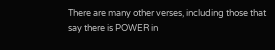There are many other verses, including those that say there is POWER in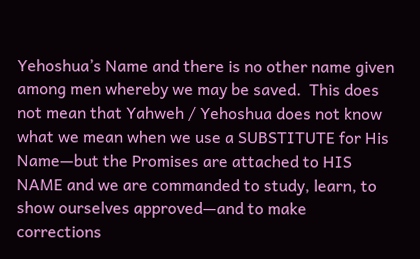Yehoshua’s Name and there is no other name given among men whereby we may be saved.  This does not mean that Yahweh / Yehoshua does not know what we mean when we use a SUBSTITUTE for His Name—but the Promises are attached to HIS NAME and we are commanded to study, learn, to show ourselves approved—and to make corrections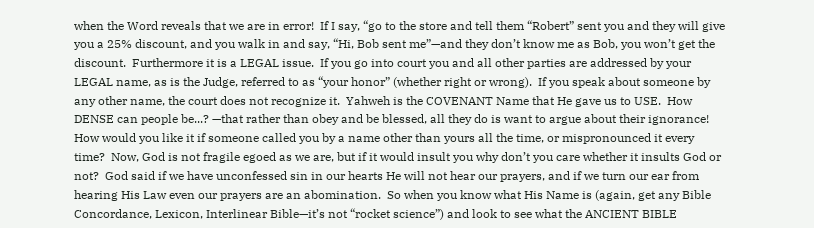when the Word reveals that we are in error!  If I say, “go to the store and tell them “Robert” sent you and they will give you a 25% discount, and you walk in and say, “Hi, Bob sent me”—and they don’t know me as Bob, you won’t get the discount.  Furthermore it is a LEGAL issue.  If you go into court you and all other parties are addressed by your LEGAL name, as is the Judge, referred to as “your honor” (whether right or wrong).  If you speak about someone by any other name, the court does not recognize it.  Yahweh is the COVENANT Name that He gave us to USE.  How DENSE can people be...? —that rather than obey and be blessed, all they do is want to argue about their ignorance!  How would you like it if someone called you by a name other than yours all the time, or mispronounced it every time?  Now, God is not fragile egoed as we are, but if it would insult you why don’t you care whether it insults God or not?  God said if we have unconfessed sin in our hearts He will not hear our prayers, and if we turn our ear from hearing His Law even our prayers are an abomination.  So when you know what His Name is (again, get any Bible Concordance, Lexicon, Interlinear Bible—it’s not “rocket science”) and look to see what the ANCIENT BIBLE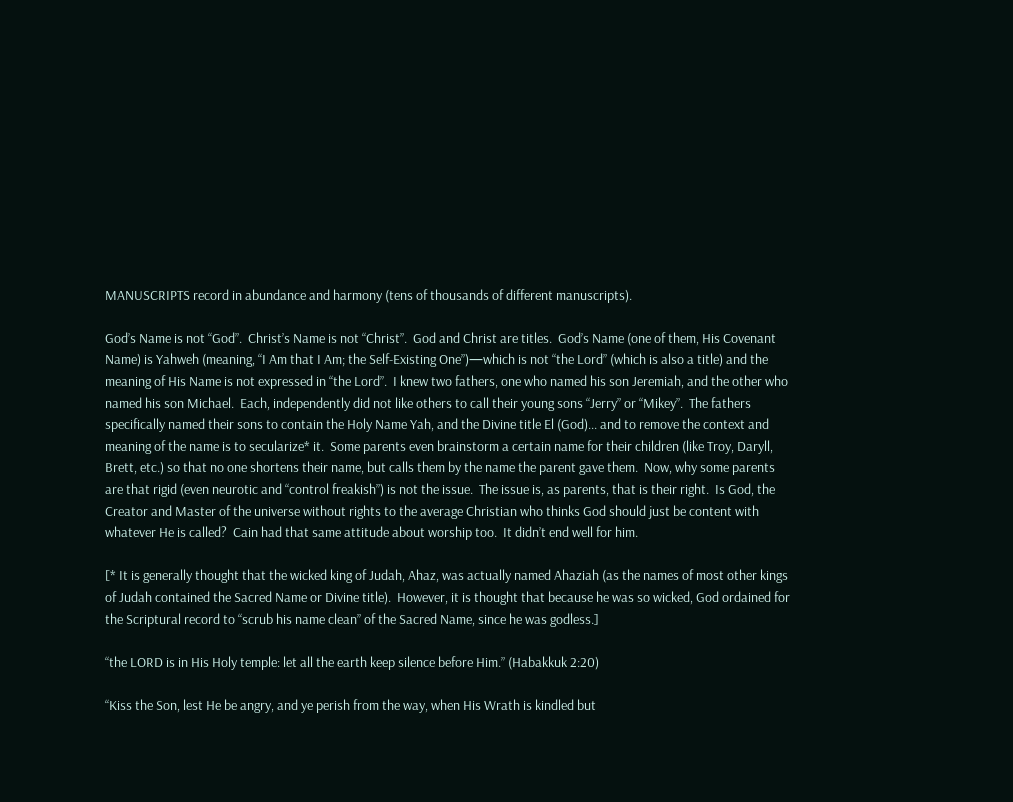MANUSCRIPTS record in abundance and harmony (tens of thousands of different manuscripts).

God’s Name is not “God”.  Christ’s Name is not “Christ”.  God and Christ are titles.  God’s Name (one of them, His Covenant Name) is Yahweh (meaning, “I Am that I Am; the Self-Existing One”)—which is not “the Lord” (which is also a title) and the meaning of His Name is not expressed in “the Lord”.  I knew two fathers, one who named his son Jeremiah, and the other who named his son Michael.  Each, independently did not like others to call their young sons “Jerry” or “Mikey”.  The fathers specifically named their sons to contain the Holy Name Yah, and the Divine title El (God)... and to remove the context and meaning of the name is to secularize* it.  Some parents even brainstorm a certain name for their children (like Troy, Daryll, Brett, etc.) so that no one shortens their name, but calls them by the name the parent gave them.  Now, why some parents are that rigid (even neurotic and “control freakish”) is not the issue.  The issue is, as parents, that is their right.  Is God, the Creator and Master of the universe without rights to the average Christian who thinks God should just be content with whatever He is called?  Cain had that same attitude about worship too.  It didn’t end well for him.

[* It is generally thought that the wicked king of Judah, Ahaz, was actually named Ahaziah (as the names of most other kings of Judah contained the Sacred Name or Divine title).  However, it is thought that because he was so wicked, God ordained for the Scriptural record to “scrub his name clean” of the Sacred Name, since he was godless.]

“the LORD is in His Holy temple: let all the earth keep silence before Him.” (Habakkuk 2:20)

“Kiss the Son, lest He be angry, and ye perish from the way, when His Wrath is kindled but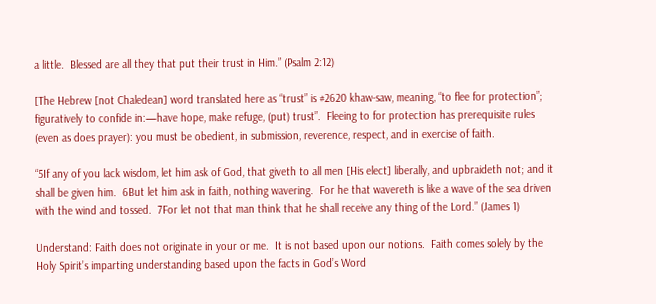a little.  Blessed are all they that put their trust in Him.” (Psalm 2:12)

[The Hebrew [not Chaledean] word translated here as “trust” is #2620 khaw-saw, meaning, “to flee for protection”; figuratively to confide in:—have hope, make refuge, (put) trust”.  Fleeing to for protection has prerequisite rules (even as does prayer): you must be obedient, in submission, reverence, respect, and in exercise of faith.

“5If any of you lack wisdom, let him ask of God, that giveth to all men [His elect] liberally, and upbraideth not; and it shall be given him.  6But let him ask in faith, nothing wavering.  For he that wavereth is like a wave of the sea driven with the wind and tossed.  7For let not that man think that he shall receive any thing of the Lord.” (James 1)

Understand: Faith does not originate in your or me.  It is not based upon our notions.  Faith comes solely by the Holy Spirit’s imparting understanding based upon the facts in God’s Word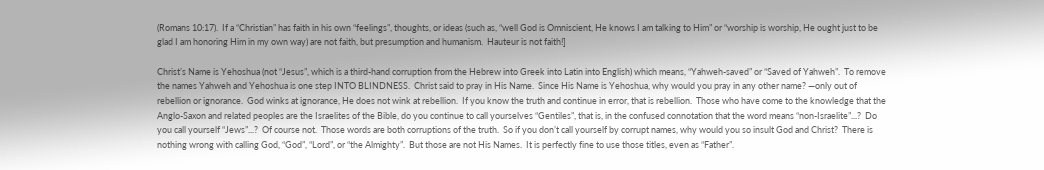(Romans 10:17).  If a “Christian” has faith in his own “feelings”, thoughts, or ideas (such as, “well God is Omniscient, He knows I am talking to Him” or “worship is worship, He ought just to be glad I am honoring Him in my own way) are not faith, but presumption and humanism.  Hauteur is not faith!]

Christ’s Name is Yehoshua (not “Jesus”, which is a third-hand corruption from the Hebrew into Greek into Latin into English) which means, “Yahweh-saved” or “Saved of Yahweh”.  To remove the names Yahweh and Yehoshua is one step INTO BLINDNESS.  Christ said to pray in His Name.  Since His Name is Yehoshua, why would you pray in any other name? —only out of rebellion or ignorance.  God winks at ignorance, He does not wink at rebellion.  If you know the truth and continue in error, that is rebellion.  Those who have come to the knowledge that the Anglo-Saxon and related peoples are the Israelites of the Bible, do you continue to call yourselves “Gentiles”, that is, in the confused connotation that the word means “non-Israelite”...?  Do you call yourself “Jews”...?  Of course not.  Those words are both corruptions of the truth.  So if you don’t call yourself by corrupt names, why would you so insult God and Christ?  There is nothing wrong with calling God, “God”, “Lord”, or “the Almighty”.  But those are not His Names.  It is perfectly fine to use those titles, even as “Father”.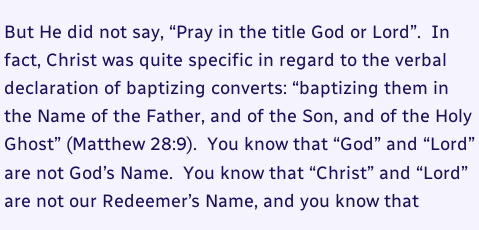But He did not say, “Pray in the title God or Lord”.  In fact, Christ was quite specific in regard to the verbal declaration of baptizing converts: “baptizing them in the Name of the Father, and of the Son, and of the Holy Ghost” (Matthew 28:9).  You know that “God” and “Lord” are not God’s Name.  You know that “Christ” and “Lord” are not our Redeemer’s Name, and you know that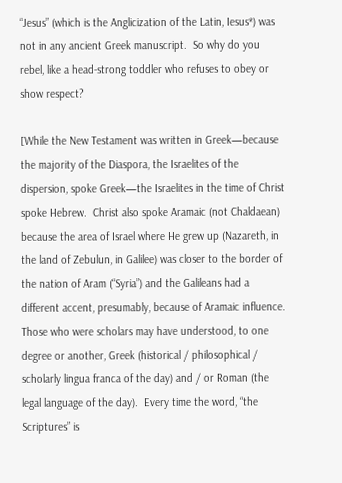“Jesus” (which is the Anglicization of the Latin, Iesus*) was not in any ancient Greek manuscript.  So why do you rebel, like a head-strong toddler who refuses to obey or show respect?

[While the New Testament was written in Greek—because the majority of the Diaspora, the Israelites of the dispersion, spoke Greek—the Israelites in the time of Christ spoke Hebrew.  Christ also spoke Aramaic (not Chaldaean) because the area of Israel where He grew up (Nazareth, in the land of Zebulun, in Galilee) was closer to the border of the nation of Aram (“Syria”) and the Galileans had a different accent, presumably, because of Aramaic influence.  Those who were scholars may have understood, to one degree or another, Greek (historical / philosophical / scholarly lingua franca of the day) and / or Roman (the legal language of the day).  Every time the word, “the Scriptures” is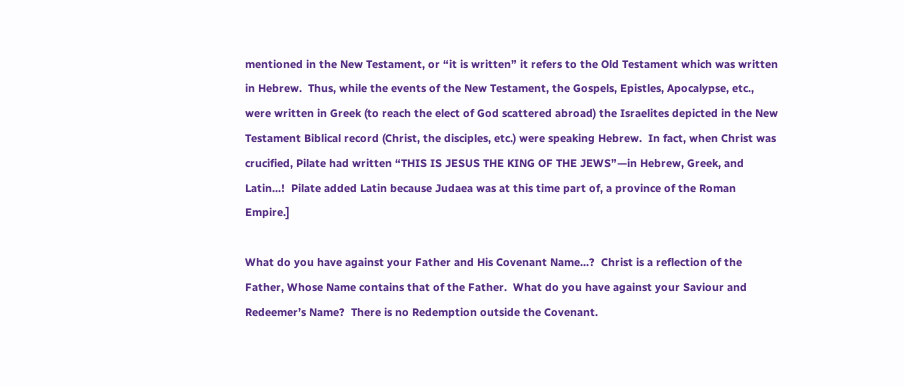mentioned in the New Testament, or “it is written” it refers to the Old Testament which was written in Hebrew.  Thus, while the events of the New Testament, the Gospels, Epistles, Apocalypse, etc., were written in Greek (to reach the elect of God scattered abroad) the Israelites depicted in the New Testament Biblical record (Christ, the disciples, etc.) were speaking Hebrew.  In fact, when Christ was crucified, Pilate had written “THIS IS JESUS THE KING OF THE JEWS”—in Hebrew, Greek, and Latin...!  Pilate added Latin because Judaea was at this time part of, a province of the Roman Empire.]

What do you have against your Father and His Covenant Name...?  Christ is a reflection of the Father, Whose Name contains that of the Father.  What do you have against your Saviour and Redeemer’s Name?  There is no Redemption outside the Covenant.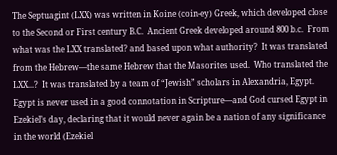The Septuagint (LXX) was written in Koine (coin-ey) Greek, which developed close to the Second or First century B.C.  Ancient Greek developed around 800 b.c.  From what was the LXX translated? and based upon what authority?  It was translated from the Hebrew—the same Hebrew that the Masorites used.  Who translated the LXX...?  It was translated by a team of “Jewish” scholars in Alexandria, Egypt.  Egypt is never used in a good connotation in Scripture—and God cursed Egypt in Ezekiel’s day, declaring that it would never again be a nation of any significance in the world (Ezekiel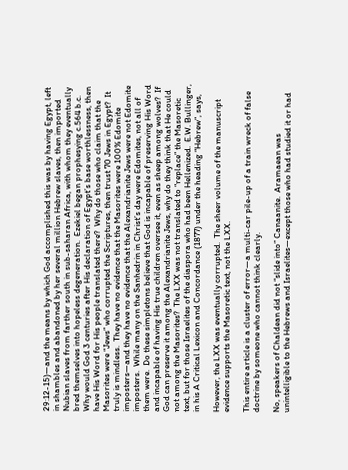29:12-15)—and the means by which God accomplished this was by having Egypt, left in shambles and abandoned by her several million Hebrew slaves, then imported Nubian slaves from farther south in sub-saharan Africa, with whom they eventually bred themselves into hopeless degeneration.  Ezekiel began prophesying c.564 b.c.  Why would God 3 centuries after His declaration of Egypt’s base worthlessness, then have His Word for His people translated there?  Why do those who claim that the Masorites were “Jews” who corrupted the Scriptures, then trust 70 Jews in Egypt?  It truly is mindless.  They have no evidence that the Masorites were 100% Edomite imposters—and they have no evidence that the Alexandrianite Jews were not Edomite imposters.  While many on the Sanhedrin in Christ’s day were Edomites, not all of them were.  Do these simpletons believe that God is incapable of preserving His Word and incapable of having His true children oversee it, even as sheep among wolves?  If God can preserve it among the Alexandrianite Jews, why do they think that He could not among the Masorites?  The LXX was not translated to “replace” the Masoretic text, but for those Israelites of the diaspora who had been Hellenized.  E.W. Bullinger, in his A Critical Lexicon and Concordance (1877) under the heading “Hebrew”, says,

However, the LXX was eventually corrupted.  The sheer volume of the manuscript evidence supports the Masoretic text, not the LXX.

This entire article is a cluster of error—a multi-car pile-up of a train wreck of false doctrine by someone who cannot think clearly.

No, speakers of Chaldean did not “slide into” Canaanite.  Aramaean was unintelligible to the Hebrews and Israelites—except those who had studied it or had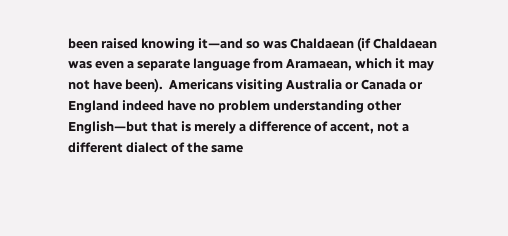been raised knowing it—and so was Chaldaean (if Chaldaean was even a separate language from Aramaean, which it may not have been).  Americans visiting Australia or Canada or England indeed have no problem understanding other English—but that is merely a difference of accent, not a different dialect of the same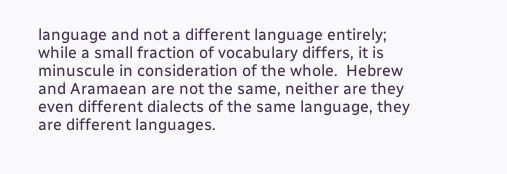language and not a different language entirely; while a small fraction of vocabulary differs, it is minuscule in consideration of the whole.  Hebrew and Aramaean are not the same, neither are they even different dialects of the same language, they are different languages.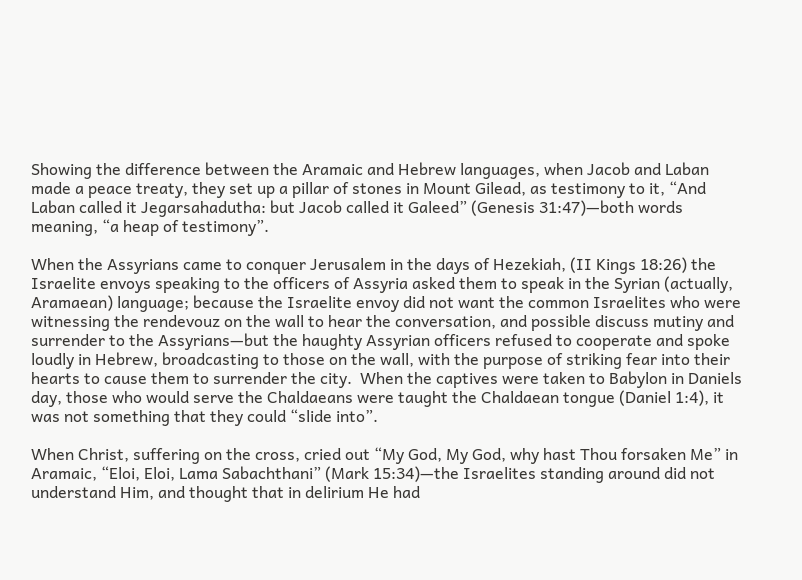Showing the difference between the Aramaic and Hebrew languages, when Jacob and Laban made a peace treaty, they set up a pillar of stones in Mount Gilead, as testimony to it, “And Laban called it Jegarsahadutha: but Jacob called it Galeed” (Genesis 31:47)—both words meaning, “a heap of testimony”.

When the Assyrians came to conquer Jerusalem in the days of Hezekiah, (II Kings 18:26) the Israelite envoys speaking to the officers of Assyria asked them to speak in the Syrian (actually, Aramaean) language; because the Israelite envoy did not want the common Israelites who were witnessing the rendevouz on the wall to hear the conversation, and possible discuss mutiny and surrender to the Assyrians—but the haughty Assyrian officers refused to cooperate and spoke loudly in Hebrew, broadcasting to those on the wall, with the purpose of striking fear into their hearts to cause them to surrender the city.  When the captives were taken to Babylon in Daniels day, those who would serve the Chaldaeans were taught the Chaldaean tongue (Daniel 1:4), it was not something that they could “slide into”.

When Christ, suffering on the cross, cried out “My God, My God, why hast Thou forsaken Me” in Aramaic, “Eloi, Eloi, Lama Sabachthani” (Mark 15:34)—the Israelites standing around did not understand Him, and thought that in delirium He had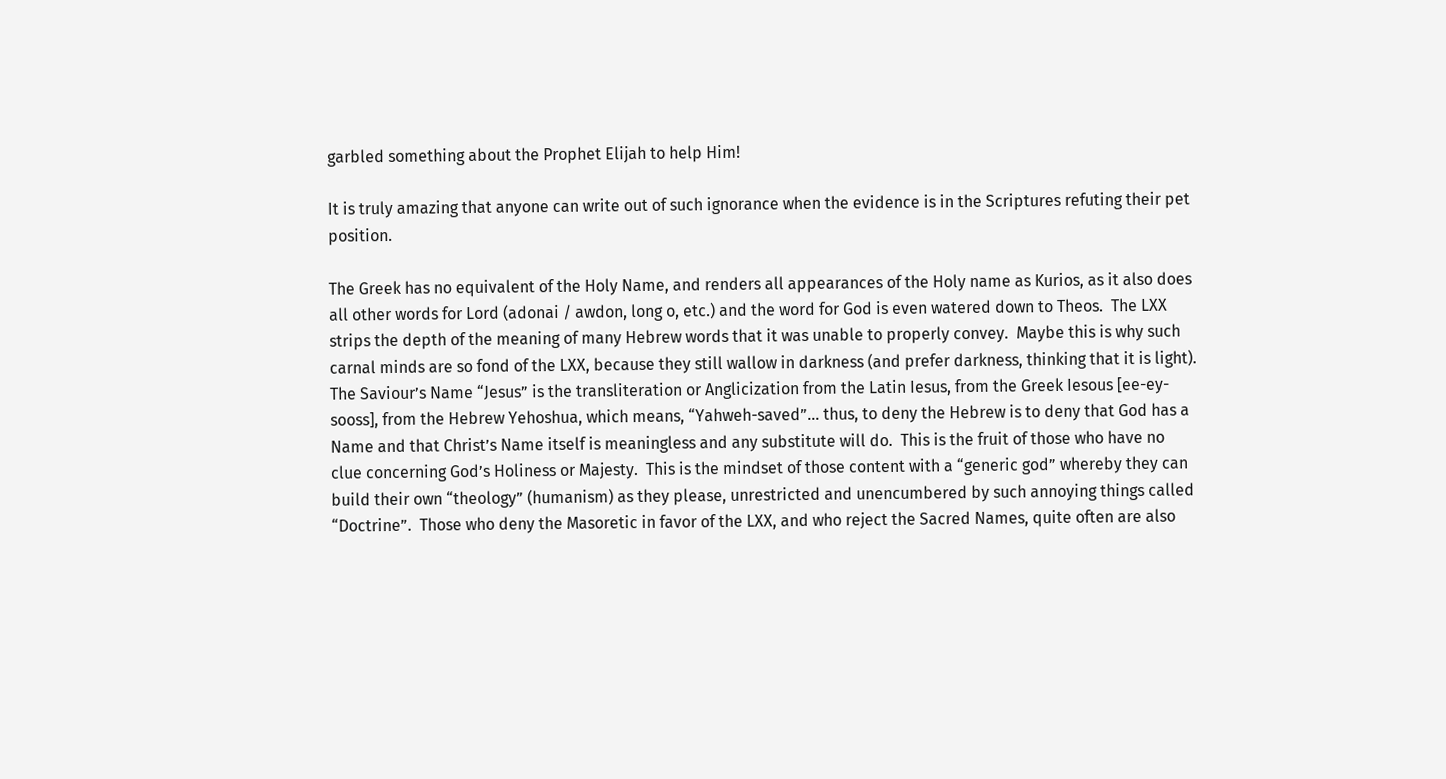garbled something about the Prophet Elijah to help Him!

It is truly amazing that anyone can write out of such ignorance when the evidence is in the Scriptures refuting their pet position.

The Greek has no equivalent of the Holy Name, and renders all appearances of the Holy name as Kurios, as it also does all other words for Lord (adonai / awdon, long o, etc.) and the word for God is even watered down to Theos.  The LXX strips the depth of the meaning of many Hebrew words that it was unable to properly convey.  Maybe this is why such carnal minds are so fond of the LXX, because they still wallow in darkness (and prefer darkness, thinking that it is light).  The Saviour’s Name “Jesus” is the transliteration or Anglicization from the Latin Iesus, from the Greek Iesous [ee-ey-sooss], from the Hebrew Yehoshua, which means, “Yahweh-saved”... thus, to deny the Hebrew is to deny that God has a Name and that Christ’s Name itself is meaningless and any substitute will do.  This is the fruit of those who have no clue concerning God’s Holiness or Majesty.  This is the mindset of those content with a “generic god” whereby they can build their own “theology” (humanism) as they please, unrestricted and unencumbered by such annoying things called “Doctrine”.  Those who deny the Masoretic in favor of the LXX, and who reject the Sacred Names, quite often are also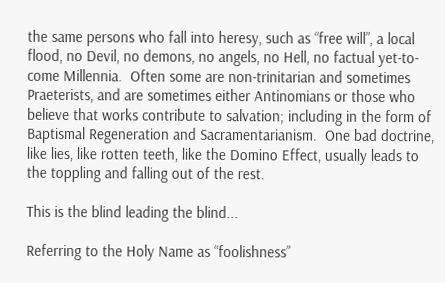the same persons who fall into heresy, such as “free will”, a local flood, no Devil, no demons, no angels, no Hell, no factual yet-to-come Millennia.  Often some are non-trinitarian and sometimes Praeterists, and are sometimes either Antinomians or those who believe that works contribute to salvation; including in the form of Baptismal Regeneration and Sacramentarianism.  One bad doctrine, like lies, like rotten teeth, like the Domino Effect, usually leads to the toppling and falling out of the rest.

This is the blind leading the blind...

Referring to the Holy Name as “foolishness”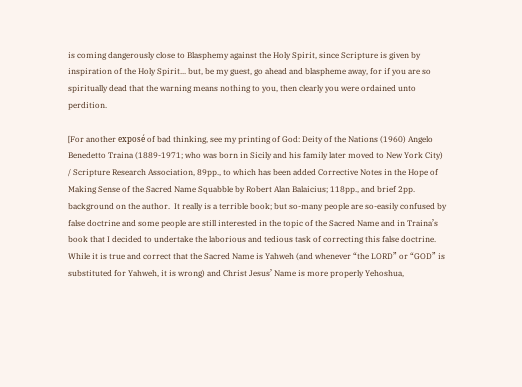is coming dangerously close to Blasphemy against the Holy Spirit, since Scripture is given by inspiration of the Holy Spirit... but, be my guest, go ahead and blaspheme away, for if you are so spiritually dead that the warning means nothing to you, then clearly you were ordained unto perdition.

[For another exposé of bad thinking, see my printing of God: Deity of the Nations (1960) Angelo Benedetto Traina (1889-1971; who was born in Sicily and his family later moved to New York City) / Scripture Research Association, 89pp., to which has been added Corrective Notes in the Hope of Making Sense of the Sacred Name Squabble by Robert Alan Balaicius; 118pp., and brief 2pp. background on the author.  It really is a terrible book; but so-many people are so-easily confused by false doctrine and some people are still interested in the topic of the Sacred Name and in Traina’s book that I decided to undertake the laborious and tedious task of correcting this false doctrine.  While it is true and correct that the Sacred Name is Yahweh (and whenever “the LORD” or “GOD” is substituted for Yahweh, it is wrong) and Christ Jesus’ Name is more properly Yehoshua,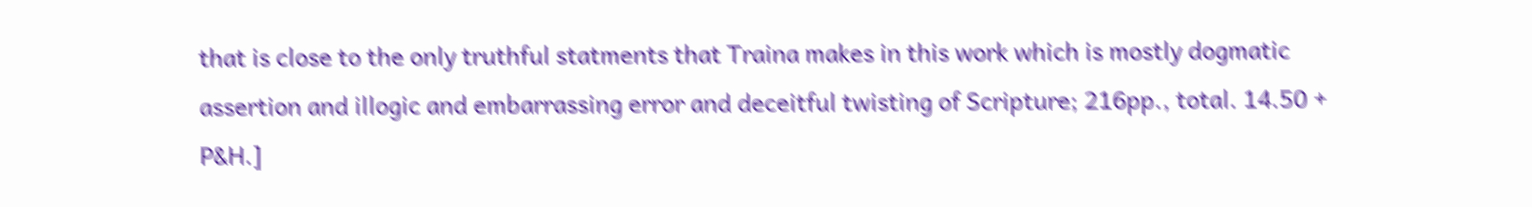that is close to the only truthful statments that Traina makes in this work which is mostly dogmatic assertion and illogic and embarrassing error and deceitful twisting of Scripture; 216pp., total. 14.50 + P&H.]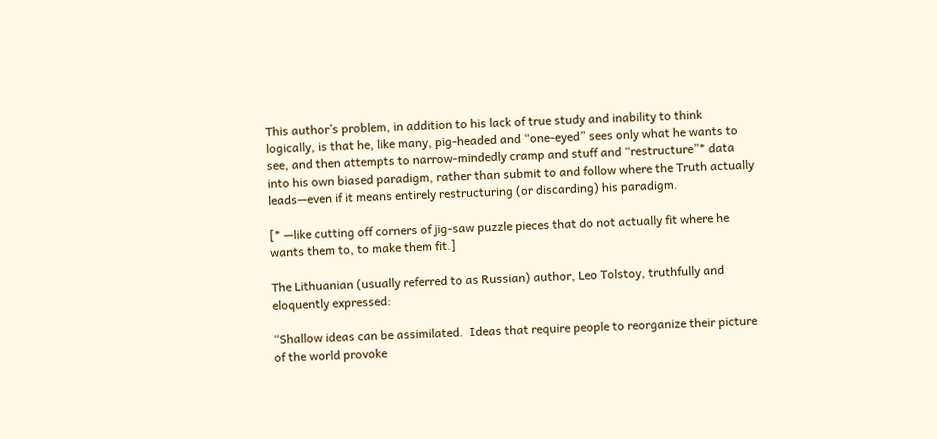This author’s problem, in addition to his lack of true study and inability to think logically, is that he, like many, pig-headed and “one-eyed” sees only what he wants to see, and then attempts to narrow-mindedly cramp and stuff and “restructure”* data into his own biased paradigm, rather than submit to and follow where the Truth actually leads—even if it means entirely restructuring (or discarding) his paradigm.

[* —like cutting off corners of jig-saw puzzle pieces that do not actually fit where he wants them to, to make them fit.]

The Lithuanian (usually referred to as Russian) author, Leo Tolstoy, truthfully and eloquently expressed:

“Shallow ideas can be assimilated.  Ideas that require people to reorganize their picture of the world provoke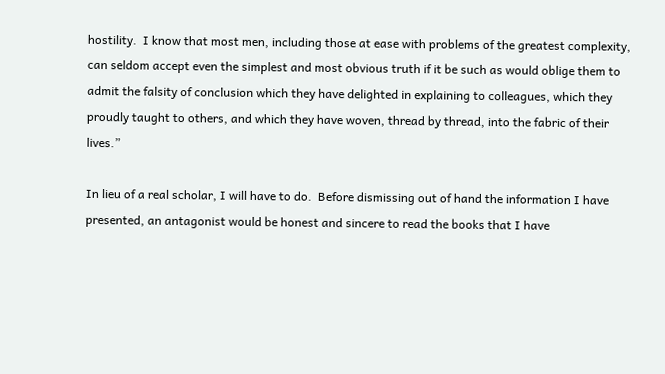hostility.  I know that most men, including those at ease with problems of the greatest complexity, can seldom accept even the simplest and most obvious truth if it be such as would oblige them to admit the falsity of conclusion which they have delighted in explaining to colleagues, which they proudly taught to others, and which they have woven, thread by thread, into the fabric of their lives.”

In lieu of a real scholar, I will have to do.  Before dismissing out of hand the information I have presented, an antagonist would be honest and sincere to read the books that I have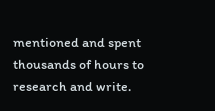mentioned and spent thousands of hours to research and write.